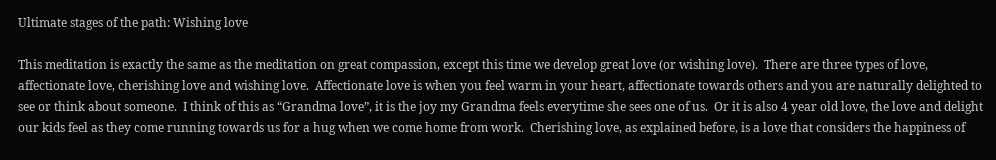Ultimate stages of the path: Wishing love

This meditation is exactly the same as the meditation on great compassion, except this time we develop great love (or wishing love).  There are three types of love, affectionate love, cherishing love and wishing love.  Affectionate love is when you feel warm in your heart, affectionate towards others and you are naturally delighted to see or think about someone.  I think of this as “Grandma love”, it is the joy my Grandma feels everytime she sees one of us.  Or it is also 4 year old love, the love and delight our kids feel as they come running towards us for a hug when we come home from work.  Cherishing love, as explained before, is a love that considers the happiness of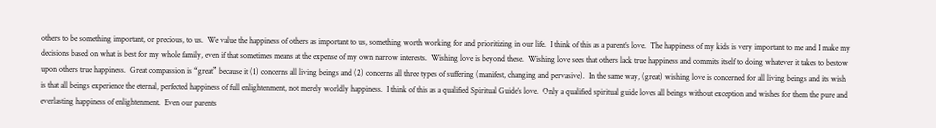others to be something important, or precious, to us.  We value the happiness of others as important to us, something worth working for and prioritizing in our life.  I think of this as a parent’s love.  The happiness of my kids is very important to me and I make my decisions based on what is best for my whole family, even if that sometimes means at the expense of my own narrow interests.  Wishing love is beyond these.  Wishing love sees that others lack true happiness and commits itself to doing whatever it takes to bestow upon others true happiness.  Great compassion is “great” because it (1) concerns all living beings and (2) concerns all three types of suffering (manifest, changing and pervasive).  In the same way, (great) wishing love is concerned for all living beings and its wish is that all beings experience the eternal, perfected happiness of full enlightenment, not merely worldly happiness.  I think of this as a qualified Spiritual Guide’s love.  Only a qualified spiritual guide loves all beings without exception and wishes for them the pure and everlasting happiness of enlightenment.  Even our parents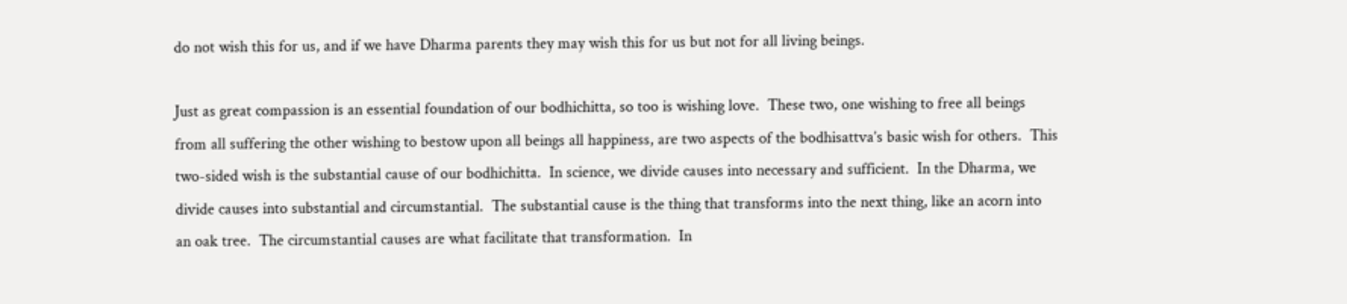do not wish this for us, and if we have Dharma parents they may wish this for us but not for all living beings.

Just as great compassion is an essential foundation of our bodhichitta, so too is wishing love.  These two, one wishing to free all beings from all suffering the other wishing to bestow upon all beings all happiness, are two aspects of the bodhisattva’s basic wish for others.  This two-sided wish is the substantial cause of our bodhichitta.  In science, we divide causes into necessary and sufficient.  In the Dharma, we divide causes into substantial and circumstantial.  The substantial cause is the thing that transforms into the next thing, like an acorn into an oak tree.  The circumstantial causes are what facilitate that transformation.  In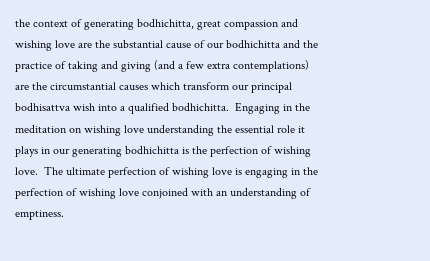the context of generating bodhichitta, great compassion and wishing love are the substantial cause of our bodhichitta and the practice of taking and giving (and a few extra contemplations) are the circumstantial causes which transform our principal bodhisattva wish into a qualified bodhichitta.  Engaging in the meditation on wishing love understanding the essential role it plays in our generating bodhichitta is the perfection of wishing love.  The ultimate perfection of wishing love is engaging in the perfection of wishing love conjoined with an understanding of emptiness.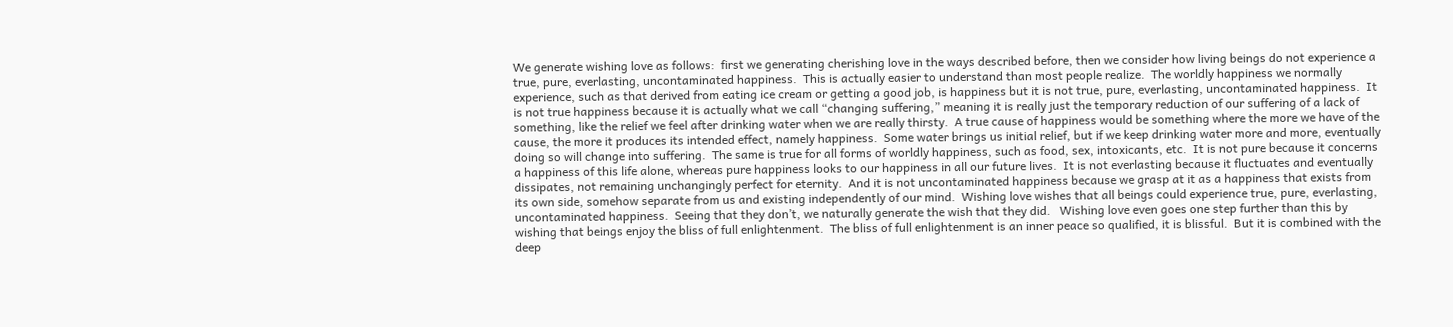We generate wishing love as follows:  first we generating cherishing love in the ways described before, then we consider how living beings do not experience a true, pure, everlasting, uncontaminated happiness.  This is actually easier to understand than most people realize.  The worldly happiness we normally experience, such as that derived from eating ice cream or getting a good job, is happiness but it is not true, pure, everlasting, uncontaminated happiness.  It is not true happiness because it is actually what we call “changing suffering,” meaning it is really just the temporary reduction of our suffering of a lack of something, like the relief we feel after drinking water when we are really thirsty.  A true cause of happiness would be something where the more we have of the cause, the more it produces its intended effect, namely happiness.  Some water brings us initial relief, but if we keep drinking water more and more, eventually doing so will change into suffering.  The same is true for all forms of worldly happiness, such as food, sex, intoxicants, etc.  It is not pure because it concerns a happiness of this life alone, whereas pure happiness looks to our happiness in all our future lives.  It is not everlasting because it fluctuates and eventually dissipates, not remaining unchangingly perfect for eternity.  And it is not uncontaminated happiness because we grasp at it as a happiness that exists from its own side, somehow separate from us and existing independently of our mind.  Wishing love wishes that all beings could experience true, pure, everlasting, uncontaminated happiness.  Seeing that they don’t, we naturally generate the wish that they did.   Wishing love even goes one step further than this by wishing that beings enjoy the bliss of full enlightenment.  The bliss of full enlightenment is an inner peace so qualified, it is blissful.  But it is combined with the deep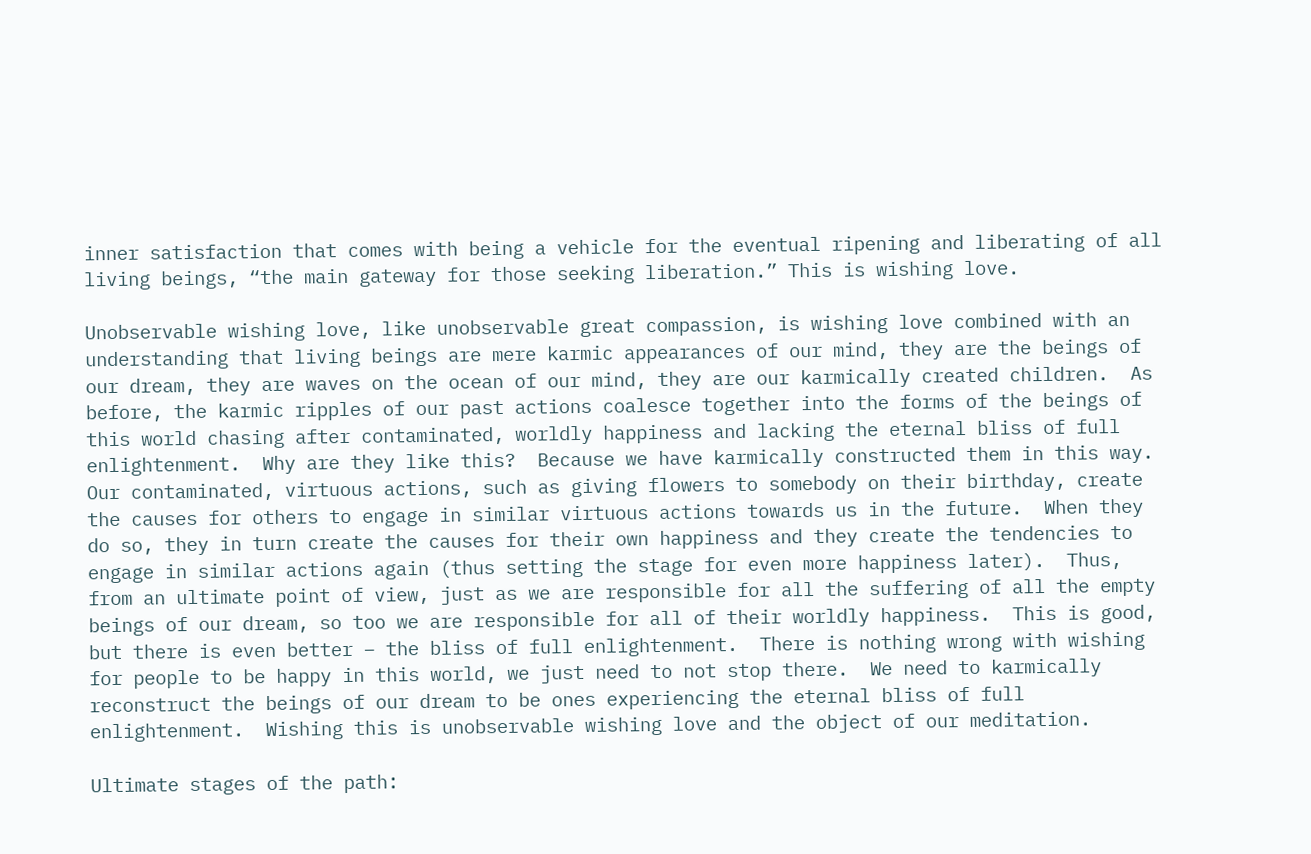inner satisfaction that comes with being a vehicle for the eventual ripening and liberating of all living beings, “the main gateway for those seeking liberation.” This is wishing love.

Unobservable wishing love, like unobservable great compassion, is wishing love combined with an understanding that living beings are mere karmic appearances of our mind, they are the beings of our dream, they are waves on the ocean of our mind, they are our karmically created children.  As before, the karmic ripples of our past actions coalesce together into the forms of the beings of this world chasing after contaminated, worldly happiness and lacking the eternal bliss of full enlightenment.  Why are they like this?  Because we have karmically constructed them in this way.  Our contaminated, virtuous actions, such as giving flowers to somebody on their birthday, create the causes for others to engage in similar virtuous actions towards us in the future.  When they do so, they in turn create the causes for their own happiness and they create the tendencies to engage in similar actions again (thus setting the stage for even more happiness later).  Thus, from an ultimate point of view, just as we are responsible for all the suffering of all the empty beings of our dream, so too we are responsible for all of their worldly happiness.  This is good, but there is even better – the bliss of full enlightenment.  There is nothing wrong with wishing for people to be happy in this world, we just need to not stop there.  We need to karmically reconstruct the beings of our dream to be ones experiencing the eternal bliss of full enlightenment.  Wishing this is unobservable wishing love and the object of our meditation.

Ultimate stages of the path: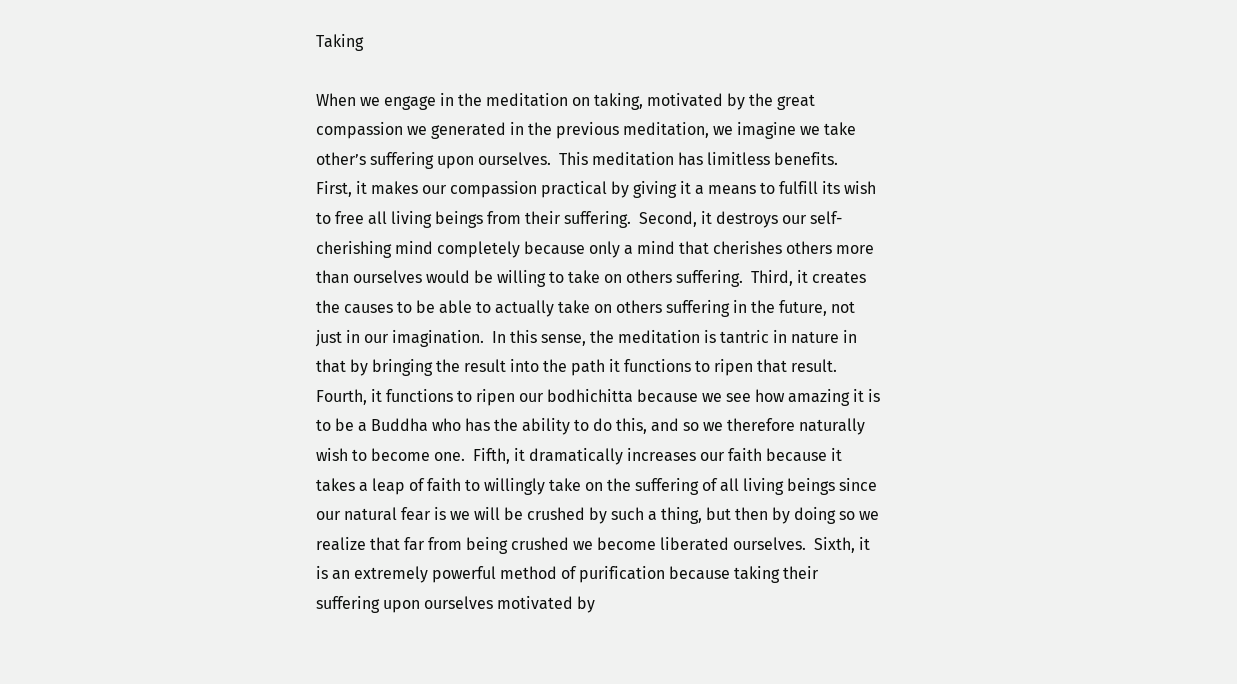Taking

When we engage in the meditation on taking, motivated by the great compassion we generated in the previous meditation, we imagine we take other’s suffering upon ourselves.  This meditation has limitless benefits.  First, it makes our compassion practical by giving it a means to fulfill its wish to free all living beings from their suffering.  Second, it destroys our self-cherishing mind completely because only a mind that cherishes others more than ourselves would be willing to take on others suffering.  Third, it creates the causes to be able to actually take on others suffering in the future, not just in our imagination.  In this sense, the meditation is tantric in nature in that by bringing the result into the path it functions to ripen that result. Fourth, it functions to ripen our bodhichitta because we see how amazing it is to be a Buddha who has the ability to do this, and so we therefore naturally wish to become one.  Fifth, it dramatically increases our faith because it takes a leap of faith to willingly take on the suffering of all living beings since our natural fear is we will be crushed by such a thing, but then by doing so we realize that far from being crushed we become liberated ourselves.  Sixth, it is an extremely powerful method of purification because taking their suffering upon ourselves motivated by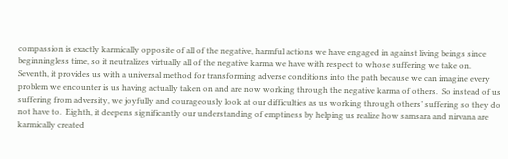compassion is exactly karmically opposite of all of the negative, harmful actions we have engaged in against living beings since beginningless time, so it neutralizes virtually all of the negative karma we have with respect to whose suffering we take on.   Seventh, it provides us with a universal method for transforming adverse conditions into the path because we can imagine every problem we encounter is us having actually taken on and are now working through the negative karma of others.  So instead of us suffering from adversity, we joyfully and courageously look at our difficulties as us working through others’ suffering so they do not have to.  Eighth, it deepens significantly our understanding of emptiness by helping us realize how samsara and nirvana are karmically created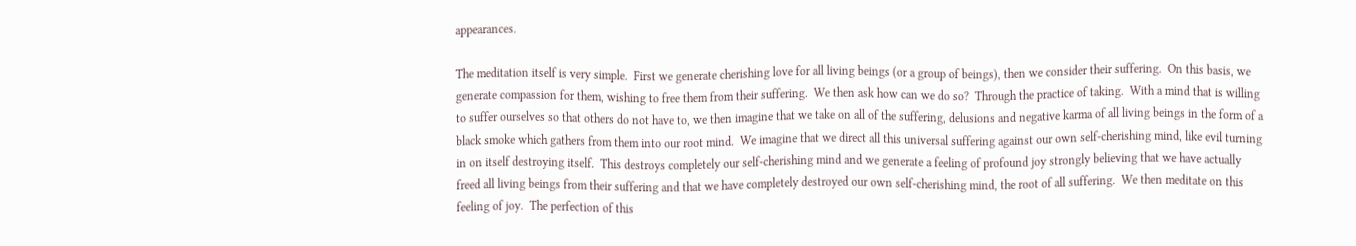appearances.

The meditation itself is very simple.  First we generate cherishing love for all living beings (or a group of beings), then we consider their suffering.  On this basis, we generate compassion for them, wishing to free them from their suffering.  We then ask how can we do so?  Through the practice of taking.  With a mind that is willing to suffer ourselves so that others do not have to, we then imagine that we take on all of the suffering, delusions and negative karma of all living beings in the form of a black smoke which gathers from them into our root mind.  We imagine that we direct all this universal suffering against our own self-cherishing mind, like evil turning in on itself destroying itself.  This destroys completely our self-cherishing mind and we generate a feeling of profound joy strongly believing that we have actually freed all living beings from their suffering and that we have completely destroyed our own self-cherishing mind, the root of all suffering.  We then meditate on this feeling of joy.  The perfection of this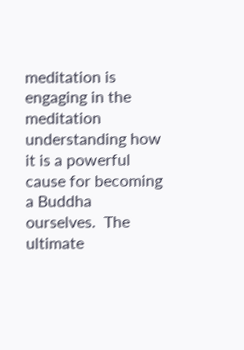meditation is engaging in the meditation understanding how it is a powerful cause for becoming a Buddha ourselves.  The ultimate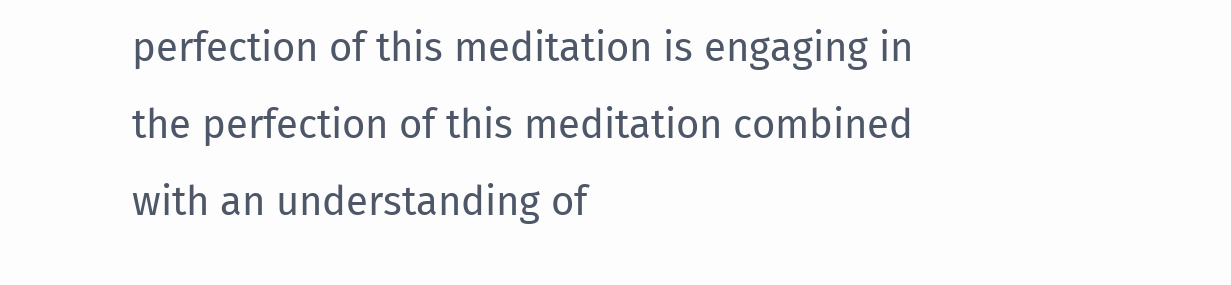perfection of this meditation is engaging in the perfection of this meditation combined with an understanding of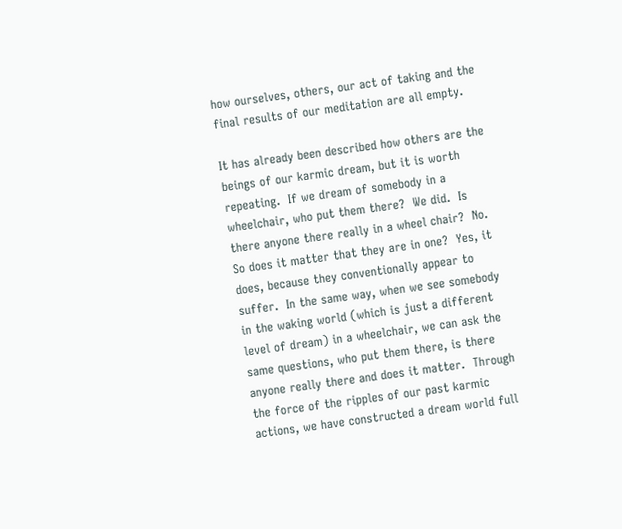how ourselves, others, our act of taking and the final results of our meditation are all empty.

It has already been described how others are the beings of our karmic dream, but it is worth repeating.  If we dream of somebody in a wheelchair, who put them there?  We did.  Is there anyone there really in a wheel chair?  No.  So does it matter that they are in one?  Yes, it does, because they conventionally appear to suffer.  In the same way, when we see somebody in the waking world (which is just a different level of dream) in a wheelchair, we can ask the same questions, who put them there, is there anyone really there and does it matter.  Through the force of the ripples of our past karmic actions, we have constructed a dream world full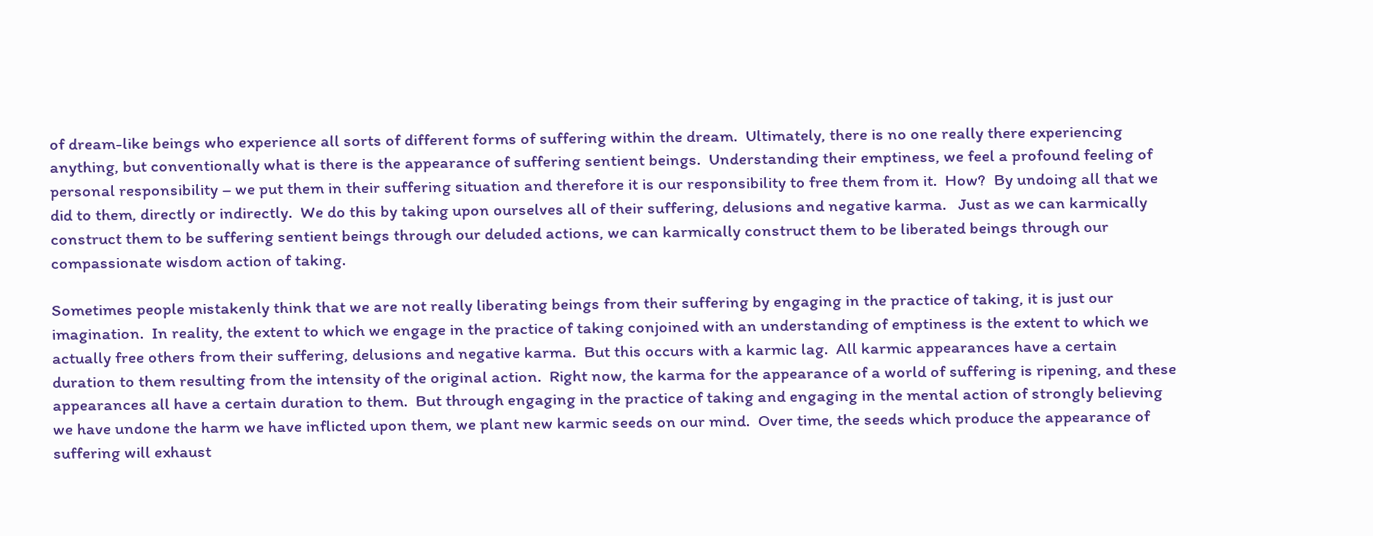of dream-like beings who experience all sorts of different forms of suffering within the dream.  Ultimately, there is no one really there experiencing anything, but conventionally what is there is the appearance of suffering sentient beings.  Understanding their emptiness, we feel a profound feeling of personal responsibility – we put them in their suffering situation and therefore it is our responsibility to free them from it.  How?  By undoing all that we did to them, directly or indirectly.  We do this by taking upon ourselves all of their suffering, delusions and negative karma.   Just as we can karmically construct them to be suffering sentient beings through our deluded actions, we can karmically construct them to be liberated beings through our compassionate wisdom action of taking.

Sometimes people mistakenly think that we are not really liberating beings from their suffering by engaging in the practice of taking, it is just our imagination.  In reality, the extent to which we engage in the practice of taking conjoined with an understanding of emptiness is the extent to which we actually free others from their suffering, delusions and negative karma.  But this occurs with a karmic lag.  All karmic appearances have a certain duration to them resulting from the intensity of the original action.  Right now, the karma for the appearance of a world of suffering is ripening, and these appearances all have a certain duration to them.  But through engaging in the practice of taking and engaging in the mental action of strongly believing we have undone the harm we have inflicted upon them, we plant new karmic seeds on our mind.  Over time, the seeds which produce the appearance of suffering will exhaust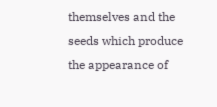themselves and the seeds which produce the appearance of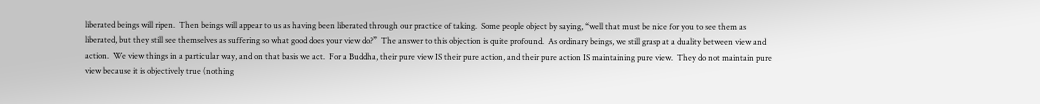liberated beings will ripen.  Then beings will appear to us as having been liberated through our practice of taking.  Some people object by saying, “well that must be nice for you to see them as liberated, but they still see themselves as suffering so what good does your view do?”  The answer to this objection is quite profound.  As ordinary beings, we still grasp at a duality between view and action.  We view things in a particular way, and on that basis we act.  For a Buddha, their pure view IS their pure action, and their pure action IS maintaining pure view.  They do not maintain pure view because it is objectively true (nothing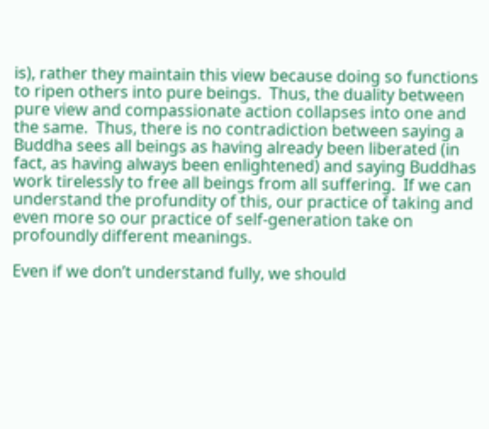is), rather they maintain this view because doing so functions to ripen others into pure beings.  Thus, the duality between pure view and compassionate action collapses into one and the same.  Thus, there is no contradiction between saying a Buddha sees all beings as having already been liberated (in fact, as having always been enlightened) and saying Buddhas work tirelessly to free all beings from all suffering.  If we can understand the profundity of this, our practice of taking and even more so our practice of self-generation take on profoundly different meanings.

Even if we don’t understand fully, we should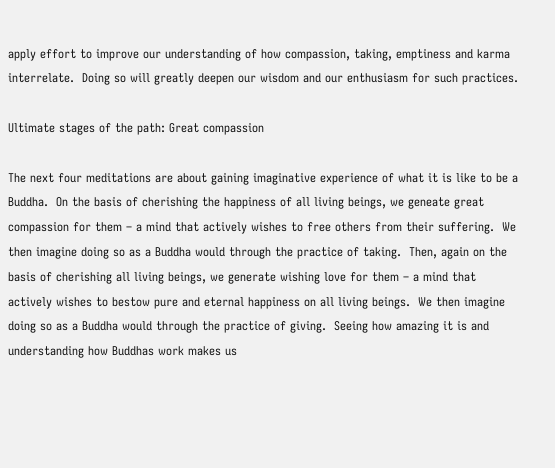apply effort to improve our understanding of how compassion, taking, emptiness and karma interrelate.  Doing so will greatly deepen our wisdom and our enthusiasm for such practices.

Ultimate stages of the path: Great compassion

The next four meditations are about gaining imaginative experience of what it is like to be a Buddha.  On the basis of cherishing the happiness of all living beings, we geneate great compassion for them – a mind that actively wishes to free others from their suffering.  We then imagine doing so as a Buddha would through the practice of taking.  Then, again on the basis of cherishing all living beings, we generate wishing love for them – a mind that actively wishes to bestow pure and eternal happiness on all living beings.  We then imagine doing so as a Buddha would through the practice of giving.  Seeing how amazing it is and understanding how Buddhas work makes us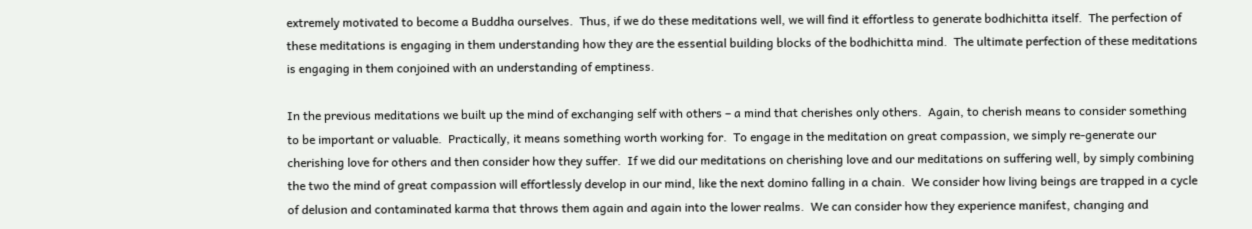extremely motivated to become a Buddha ourselves.  Thus, if we do these meditations well, we will find it effortless to generate bodhichitta itself.  The perfection of these meditations is engaging in them understanding how they are the essential building blocks of the bodhichitta mind.  The ultimate perfection of these meditations is engaging in them conjoined with an understanding of emptiness.

In the previous meditations we built up the mind of exchanging self with others – a mind that cherishes only others.  Again, to cherish means to consider something to be important or valuable.  Practically, it means something worth working for.  To engage in the meditation on great compassion, we simply re-generate our cherishing love for others and then consider how they suffer.  If we did our meditations on cherishing love and our meditations on suffering well, by simply combining the two the mind of great compassion will effortlessly develop in our mind, like the next domino falling in a chain.  We consider how living beings are trapped in a cycle of delusion and contaminated karma that throws them again and again into the lower realms.  We can consider how they experience manifest, changing and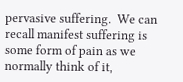pervasive suffering.  We can recall manifest suffering is some form of pain as we normally think of it,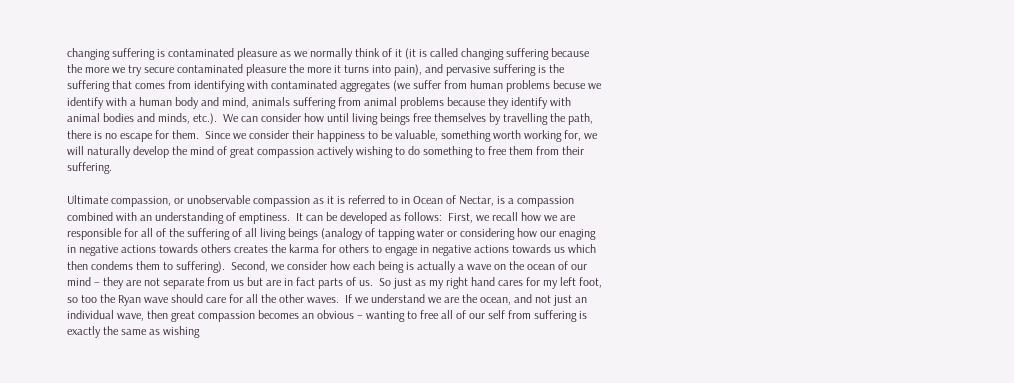changing suffering is contaminated pleasure as we normally think of it (it is called changing suffering because the more we try secure contaminated pleasure the more it turns into pain), and pervasive suffering is the suffering that comes from identifying with contaminated aggregates (we suffer from human problems becuse we identify with a human body and mind, animals suffering from animal problems because they identify with animal bodies and minds, etc.).  We can consider how until living beings free themselves by travelling the path, there is no escape for them.  Since we consider their happiness to be valuable, something worth working for, we will naturally develop the mind of great compassion actively wishing to do something to free them from their suffering.

Ultimate compassion, or unobservable compassion as it is referred to in Ocean of Nectar, is a compassion combined with an understanding of emptiness.  It can be developed as follows:  First, we recall how we are responsible for all of the suffering of all living beings (analogy of tapping water or considering how our enaging in negative actions towards others creates the karma for others to engage in negative actions towards us which then condems them to suffering).  Second, we consider how each being is actually a wave on the ocean of our mind – they are not separate from us but are in fact parts of us.  So just as my right hand cares for my left foot, so too the Ryan wave should care for all the other waves.  If we understand we are the ocean, and not just an individual wave, then great compassion becomes an obvious – wanting to free all of our self from suffering is exactly the same as wishing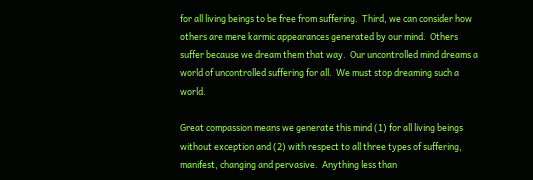for all living beings to be free from suffering.  Third, we can consider how others are mere karmic appearances generated by our mind.  Others suffer because we dream them that way.  Our uncontrolled mind dreams a world of uncontrolled suffering for all.  We must stop dreaming such a world.

Great compassion means we generate this mind (1) for all living beings without exception and (2) with respect to all three types of suffering, manifest, changing and pervasive.  Anything less than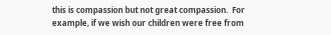this is compassion but not great compassion.  For example, if we wish our children were free from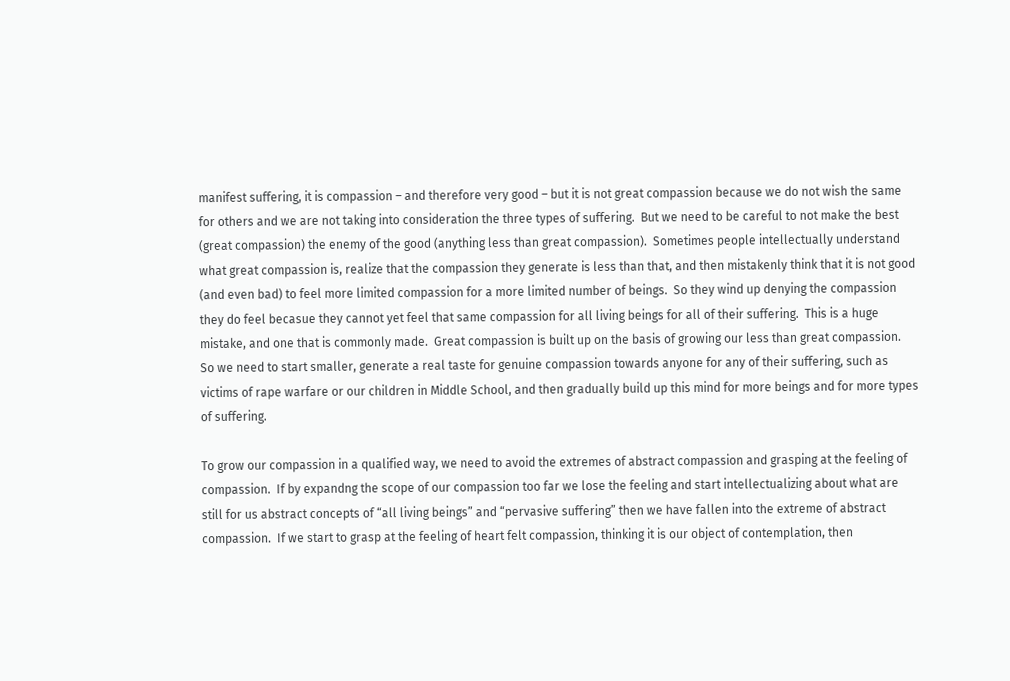manifest suffering, it is compassion – and therefore very good – but it is not great compassion because we do not wish the same for others and we are not taking into consideration the three types of suffering.  But we need to be careful to not make the best (great compassion) the enemy of the good (anything less than great compassion).  Sometimes people intellectually understand what great compassion is, realize that the compassion they generate is less than that, and then mistakenly think that it is not good (and even bad) to feel more limited compassion for a more limited number of beings.  So they wind up denying the compassion they do feel becasue they cannot yet feel that same compassion for all living beings for all of their suffering.  This is a huge mistake, and one that is commonly made.  Great compassion is built up on the basis of growing our less than great compassion.  So we need to start smaller, generate a real taste for genuine compassion towards anyone for any of their suffering, such as victims of rape warfare or our children in Middle School, and then gradually build up this mind for more beings and for more types of suffering.

To grow our compassion in a qualified way, we need to avoid the extremes of abstract compassion and grasping at the feeling of compassion.  If by expandng the scope of our compassion too far we lose the feeling and start intellectualizing about what are still for us abstract concepts of “all living beings” and “pervasive suffering” then we have fallen into the extreme of abstract compassion.  If we start to grasp at the feeling of heart felt compassion, thinking it is our object of contemplation, then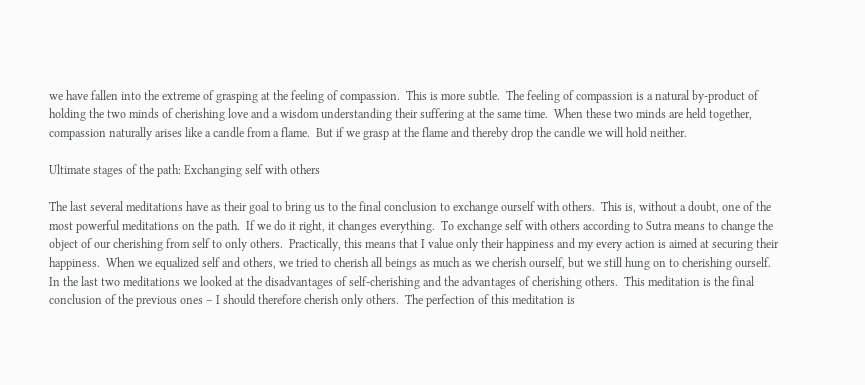we have fallen into the extreme of grasping at the feeling of compassion.  This is more subtle.  The feeling of compassion is a natural by-product of holding the two minds of cherishing love and a wisdom understanding their suffering at the same time.  When these two minds are held together, compassion naturally arises like a candle from a flame.  But if we grasp at the flame and thereby drop the candle we will hold neither.

Ultimate stages of the path: Exchanging self with others

The last several meditations have as their goal to bring us to the final conclusion to exchange ourself with others.  This is, without a doubt, one of the most powerful meditations on the path.  If we do it right, it changes everything.  To exchange self with others according to Sutra means to change the object of our cherishing from self to only others.  Practically, this means that I value only their happiness and my every action is aimed at securing their happiness.  When we equalized self and others, we tried to cherish all beings as much as we cherish ourself, but we still hung on to cherishing ourself.  In the last two meditations we looked at the disadvantages of self-cherishing and the advantages of cherishing others.  This meditation is the final conclusion of the previous ones – I should therefore cherish only others.  The perfection of this meditation is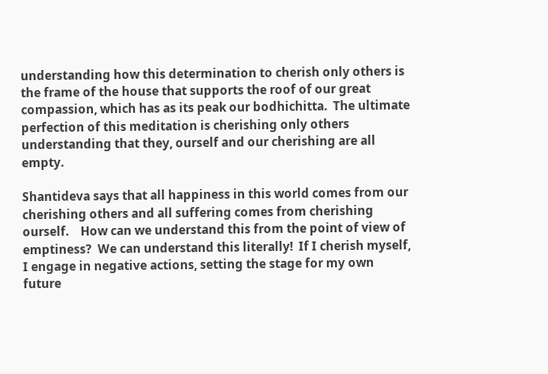understanding how this determination to cherish only others is the frame of the house that supports the roof of our great compassion, which has as its peak our bodhichitta.  The ultimate perfection of this meditation is cherishing only others understanding that they, ourself and our cherishing are all empty.

Shantideva says that all happiness in this world comes from our cherishing others and all suffering comes from cherishing ourself.    How can we understand this from the point of view of emptiness?  We can understand this literally!  If I cherish myself, I engage in negative actions, setting the stage for my own future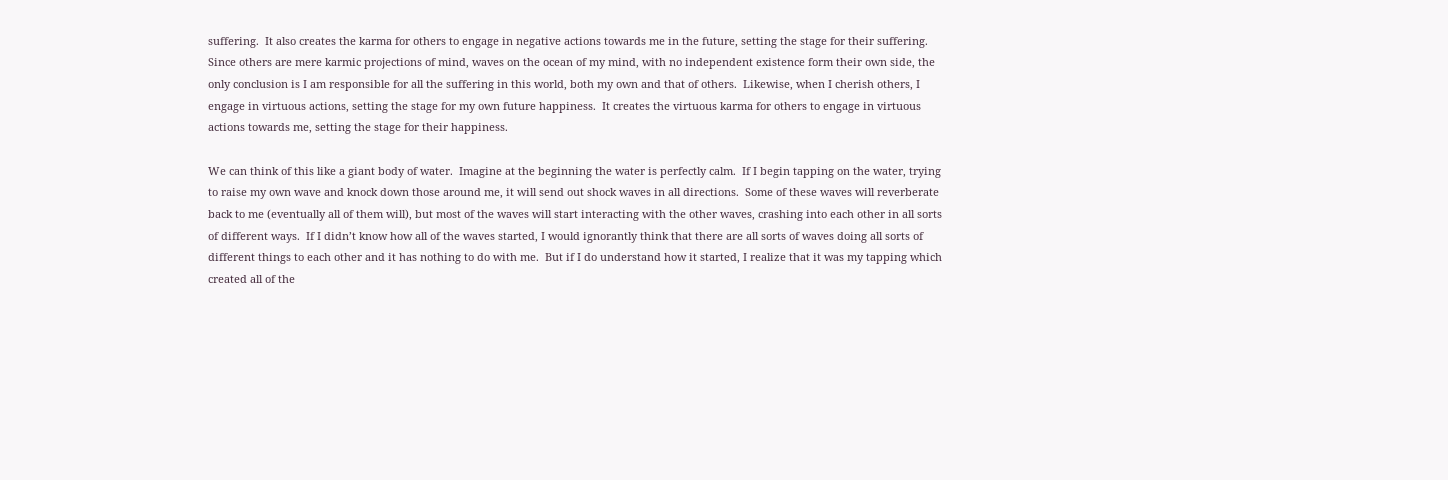suffering.  It also creates the karma for others to engage in negative actions towards me in the future, setting the stage for their suffering.  Since others are mere karmic projections of mind, waves on the ocean of my mind, with no independent existence form their own side, the only conclusion is I am responsible for all the suffering in this world, both my own and that of others.  Likewise, when I cherish others, I engage in virtuous actions, setting the stage for my own future happiness.  It creates the virtuous karma for others to engage in virtuous actions towards me, setting the stage for their happiness.

We can think of this like a giant body of water.  Imagine at the beginning the water is perfectly calm.  If I begin tapping on the water, trying to raise my own wave and knock down those around me, it will send out shock waves in all directions.  Some of these waves will reverberate back to me (eventually all of them will), but most of the waves will start interacting with the other waves, crashing into each other in all sorts of different ways.  If I didn’t know how all of the waves started, I would ignorantly think that there are all sorts of waves doing all sorts of different things to each other and it has nothing to do with me.  But if I do understand how it started, I realize that it was my tapping which created all of the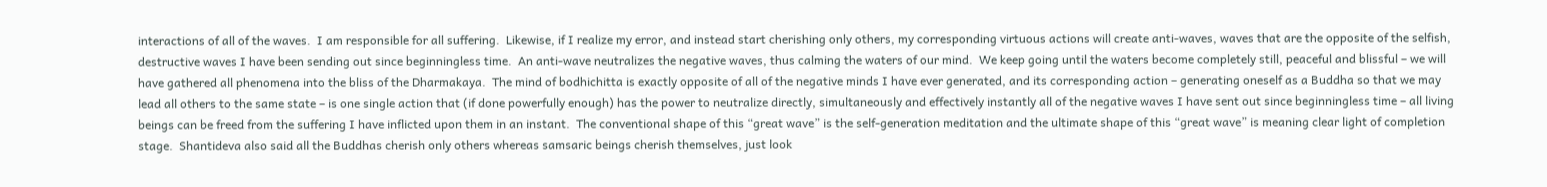interactions of all of the waves.  I am responsible for all suffering.  Likewise, if I realize my error, and instead start cherishing only others, my corresponding virtuous actions will create anti-waves, waves that are the opposite of the selfish, destructive waves I have been sending out since beginningless time.  An anti-wave neutralizes the negative waves, thus calming the waters of our mind.  We keep going until the waters become completely still, peaceful and blissful – we will have gathered all phenomena into the bliss of the Dharmakaya.  The mind of bodhichitta is exactly opposite of all of the negative minds I have ever generated, and its corresponding action – generating oneself as a Buddha so that we may lead all others to the same state – is one single action that (if done powerfully enough) has the power to neutralize directly, simultaneously and effectively instantly all of the negative waves I have sent out since beginningless time – all living beings can be freed from the suffering I have inflicted upon them in an instant.  The conventional shape of this “great wave” is the self-generation meditation and the ultimate shape of this “great wave” is meaning clear light of completion stage.  Shantideva also said all the Buddhas cherish only others whereas samsaric beings cherish themselves, just look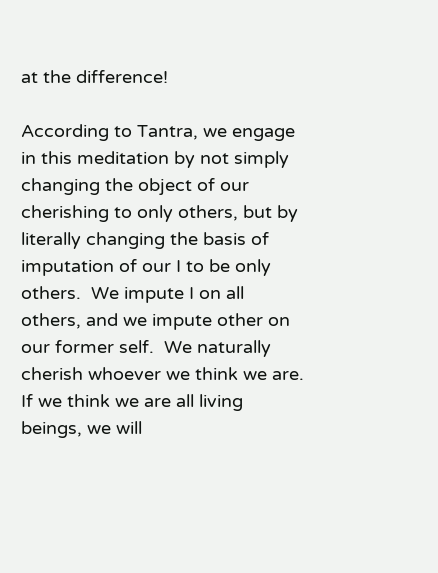at the difference!

According to Tantra, we engage in this meditation by not simply changing the object of our cherishing to only others, but by literally changing the basis of imputation of our I to be only others.  We impute I on all others, and we impute other on our former self.  We naturally cherish whoever we think we are.  If we think we are all living beings, we will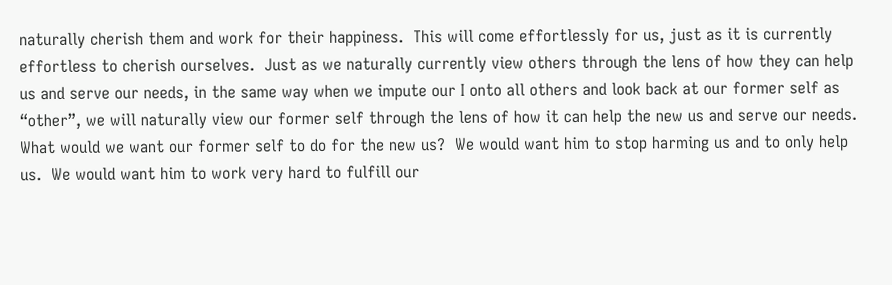naturally cherish them and work for their happiness.  This will come effortlessly for us, just as it is currently effortless to cherish ourselves.  Just as we naturally currently view others through the lens of how they can help us and serve our needs, in the same way when we impute our I onto all others and look back at our former self as “other”, we will naturally view our former self through the lens of how it can help the new us and serve our needs.  What would we want our former self to do for the new us?  We would want him to stop harming us and to only help us.  We would want him to work very hard to fulfill our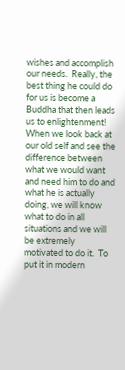wishes and accomplish our needs.  Really, the best thing he could do for us is become a Buddha that then leads us to enlightenment!  When we look back at our old self and see the difference between what we would want and need him to do and what he is actually doing, we will know what to do in all situations and we will be extremely motivated to do it.  To put it in modern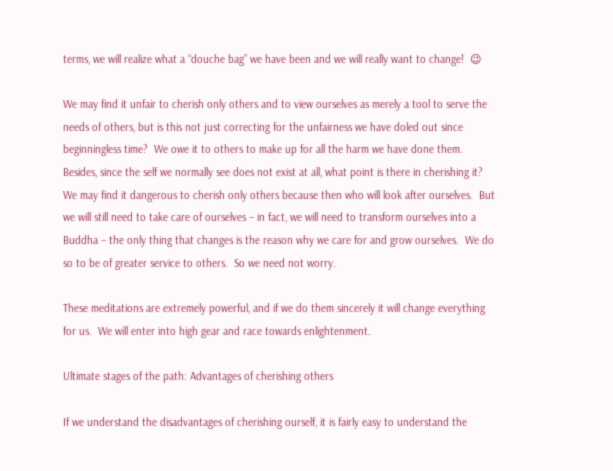terms, we will realize what a “douche bag” we have been and we will really want to change!  😉

We may find it unfair to cherish only others and to view ourselves as merely a tool to serve the needs of others, but is this not just correcting for the unfairness we have doled out since beginningless time?  We owe it to others to make up for all the harm we have done them.  Besides, since the self we normally see does not exist at all, what point is there in cherishing it?  We may find it dangerous to cherish only others because then who will look after ourselves.  But we will still need to take care of ourselves – in fact, we will need to transform ourselves into a Buddha – the only thing that changes is the reason why we care for and grow ourselves.  We do so to be of greater service to others.  So we need not worry.

These meditations are extremely powerful, and if we do them sincerely it will change everything for us.  We will enter into high gear and race towards enlightenment.

Ultimate stages of the path: Advantages of cherishing others

If we understand the disadvantages of cherishing ourself, it is fairly easy to understand the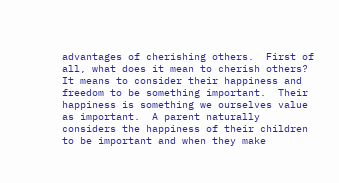advantages of cherishing others.  First of all, what does it mean to cherish others?  It means to consider their happiness and freedom to be something important.  Their happiness is something we ourselves value as important.  A parent naturally considers the happiness of their children to be important and when they make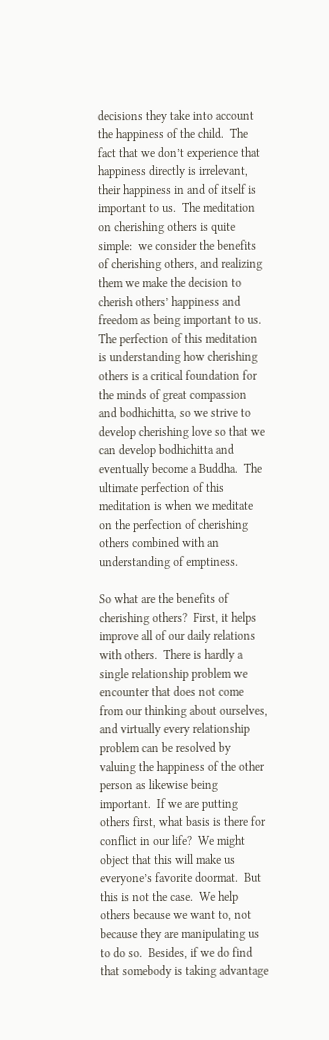decisions they take into account the happiness of the child.  The fact that we don’t experience that happiness directly is irrelevant, their happiness in and of itself is important to us.  The meditation on cherishing others is quite simple:  we consider the benefits of cherishing others, and realizing them we make the decision to cherish others’ happiness and freedom as being important to us.  The perfection of this meditation is understanding how cherishing others is a critical foundation for the minds of great compassion and bodhichitta, so we strive to develop cherishing love so that we can develop bodhichitta and eventually become a Buddha.  The ultimate perfection of this meditation is when we meditate on the perfection of cherishing others combined with an understanding of emptiness.

So what are the benefits of cherishing others?  First, it helps improve all of our daily relations with others.  There is hardly a single relationship problem we encounter that does not come from our thinking about ourselves, and virtually every relationship problem can be resolved by valuing the happiness of the other person as likewise being important.  If we are putting others first, what basis is there for conflict in our life?  We might object that this will make us everyone’s favorite doormat.  But this is not the case.  We help others because we want to, not because they are manipulating us to do so.  Besides, if we do find that somebody is taking advantage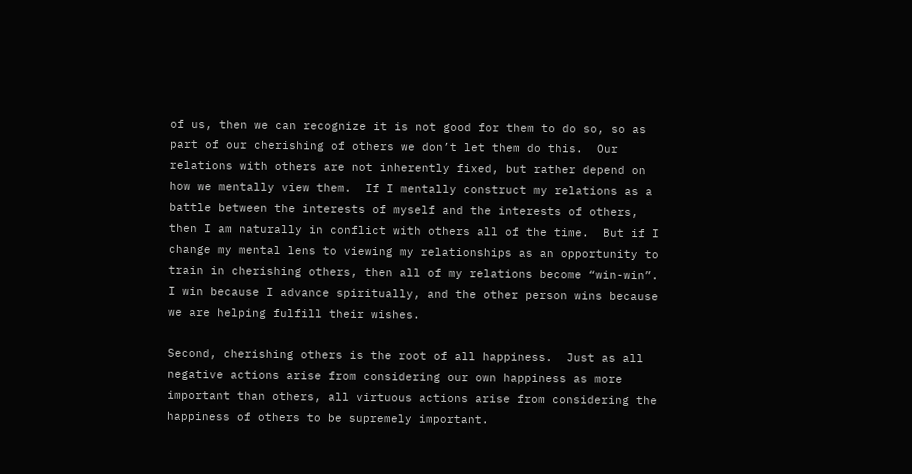of us, then we can recognize it is not good for them to do so, so as part of our cherishing of others we don’t let them do this.  Our relations with others are not inherently fixed, but rather depend on how we mentally view them.  If I mentally construct my relations as a battle between the interests of myself and the interests of others, then I am naturally in conflict with others all of the time.  But if I change my mental lens to viewing my relationships as an opportunity to train in cherishing others, then all of my relations become “win-win”.  I win because I advance spiritually, and the other person wins because we are helping fulfill their wishes.

Second, cherishing others is the root of all happiness.  Just as all negative actions arise from considering our own happiness as more important than others, all virtuous actions arise from considering the happiness of others to be supremely important.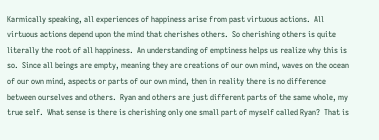Karmically speaking, all experiences of happiness arise from past virtuous actions.  All virtuous actions depend upon the mind that cherishes others.  So cherishing others is quite literally the root of all happiness.  An understanding of emptiness helps us realize why this is so.  Since all beings are empty, meaning they are creations of our own mind, waves on the ocean of our own mind, aspects or parts of our own mind, then in reality there is no difference between ourselves and others.  Ryan and others are just different parts of the same whole, my true self.  What sense is there is cherishing only one small part of myself called Ryan?  That is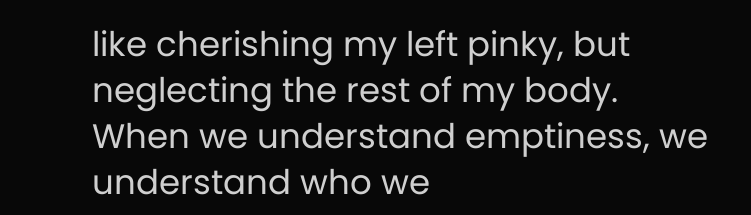like cherishing my left pinky, but neglecting the rest of my body.  When we understand emptiness, we understand who we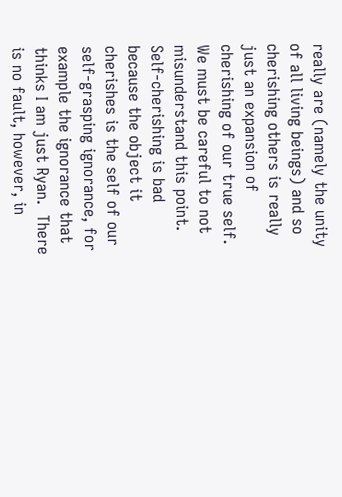really are (namely the unity of all living beings) and so cherishing others is really just an expansion of cherishing of our true self.  We must be careful to not misunderstand this point.  Self-cherishing is bad because the object it cherishes is the self of our self-grasping ignorance, for example the ignorance that thinks I am just Ryan.  There is no fault, however, in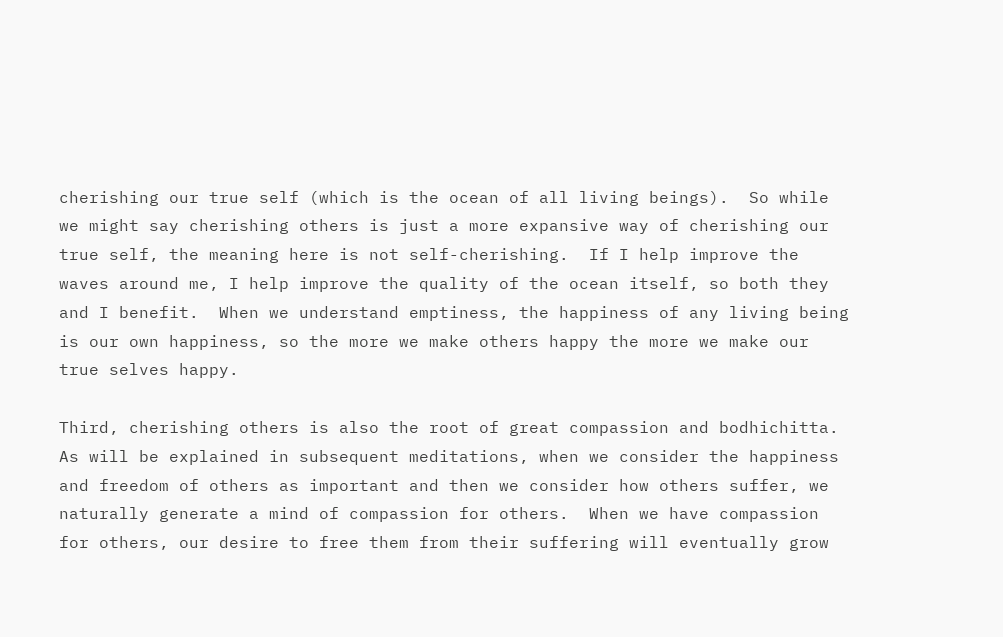cherishing our true self (which is the ocean of all living beings).  So while we might say cherishing others is just a more expansive way of cherishing our true self, the meaning here is not self-cherishing.  If I help improve the waves around me, I help improve the quality of the ocean itself, so both they and I benefit.  When we understand emptiness, the happiness of any living being is our own happiness, so the more we make others happy the more we make our true selves happy.

Third, cherishing others is also the root of great compassion and bodhichitta.  As will be explained in subsequent meditations, when we consider the happiness and freedom of others as important and then we consider how others suffer, we naturally generate a mind of compassion for others.  When we have compassion for others, our desire to free them from their suffering will eventually grow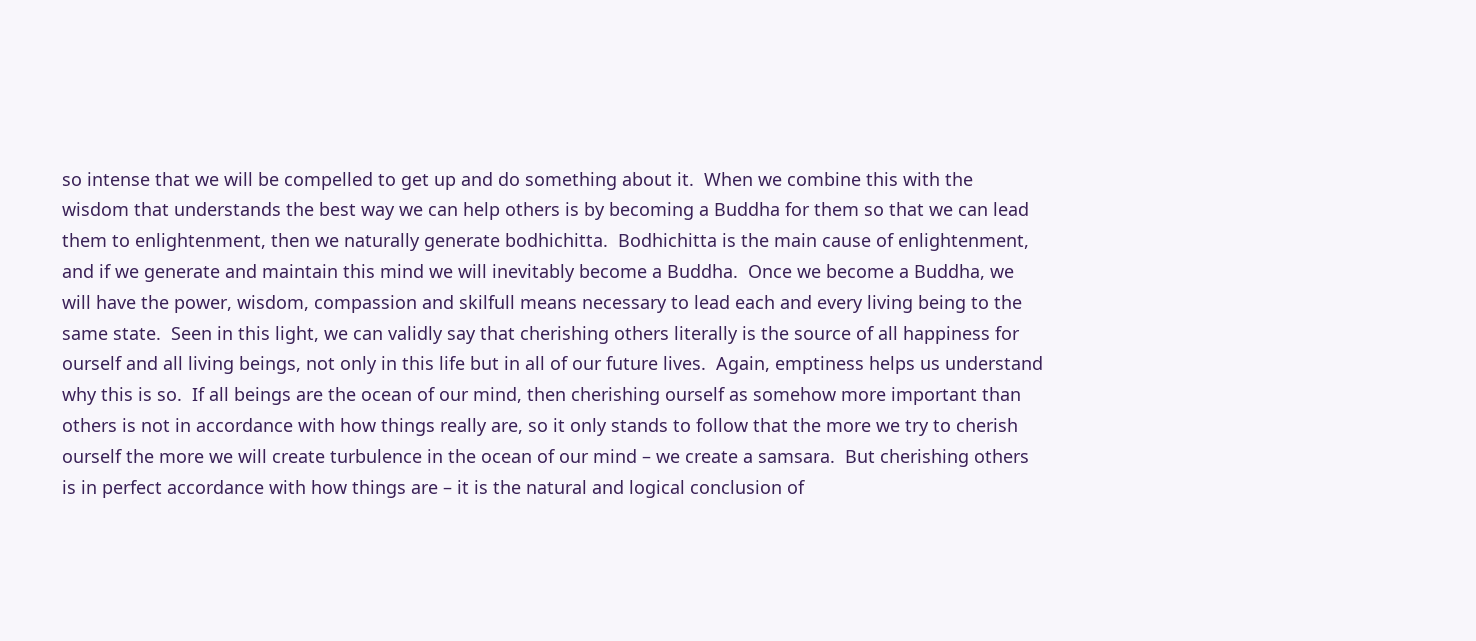so intense that we will be compelled to get up and do something about it.  When we combine this with the wisdom that understands the best way we can help others is by becoming a Buddha for them so that we can lead them to enlightenment, then we naturally generate bodhichitta.  Bodhichitta is the main cause of enlightenment, and if we generate and maintain this mind we will inevitably become a Buddha.  Once we become a Buddha, we will have the power, wisdom, compassion and skilfull means necessary to lead each and every living being to the same state.  Seen in this light, we can validly say that cherishing others literally is the source of all happiness for ourself and all living beings, not only in this life but in all of our future lives.  Again, emptiness helps us understand why this is so.  If all beings are the ocean of our mind, then cherishing ourself as somehow more important than others is not in accordance with how things really are, so it only stands to follow that the more we try to cherish ourself the more we will create turbulence in the ocean of our mind – we create a samsara.  But cherishing others is in perfect accordance with how things are – it is the natural and logical conclusion of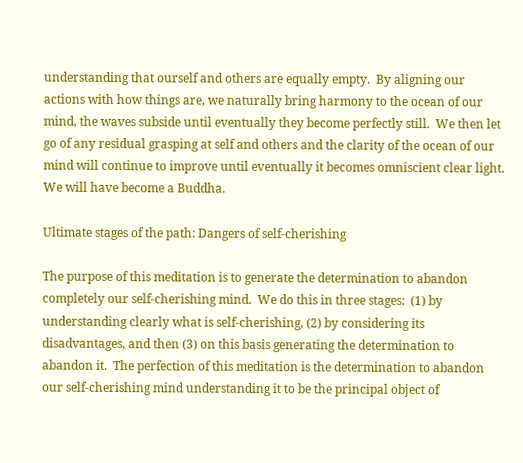understanding that ourself and others are equally empty.  By aligning our actions with how things are, we naturally bring harmony to the ocean of our mind, the waves subside until eventually they become perfectly still.  We then let go of any residual grasping at self and others and the clarity of the ocean of our mind will continue to improve until eventually it becomes omniscient clear light.  We will have become a Buddha.

Ultimate stages of the path: Dangers of self-cherishing

The purpose of this meditation is to generate the determination to abandon completely our self-cherishing mind.  We do this in three stages:  (1) by understanding clearly what is self-cherishing, (2) by considering its disadvantages, and then (3) on this basis generating the determination to abandon it.  The perfection of this meditation is the determination to abandon our self-cherishing mind understanding it to be the principal object of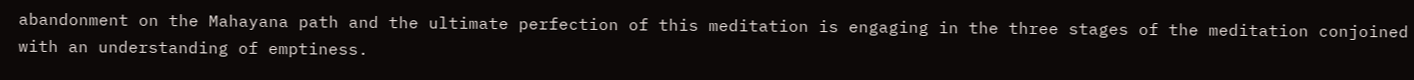abandonment on the Mahayana path and the ultimate perfection of this meditation is engaging in the three stages of the meditation conjoined with an understanding of emptiness.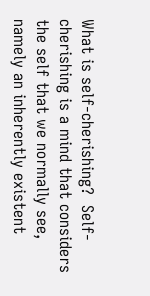What is self-cherishing?  Self-cherishing is a mind that considers the self that we normally see, namely an inherently existent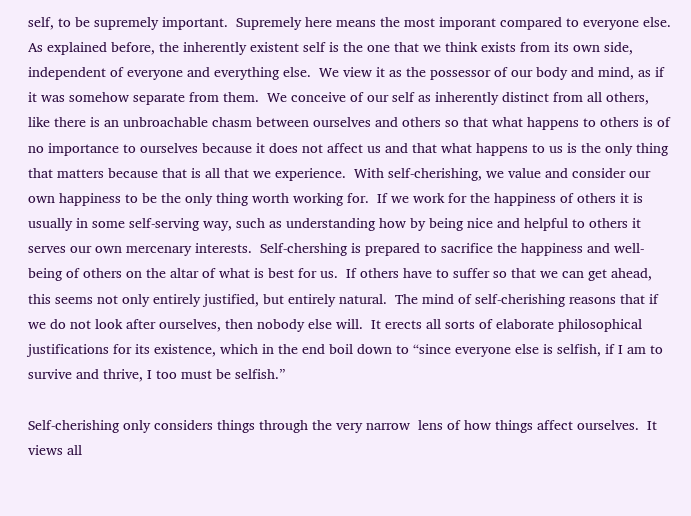self, to be supremely important.  Supremely here means the most imporant compared to everyone else.  As explained before, the inherently existent self is the one that we think exists from its own side, independent of everyone and everything else.  We view it as the possessor of our body and mind, as if it was somehow separate from them.  We conceive of our self as inherently distinct from all others, like there is an unbroachable chasm between ourselves and others so that what happens to others is of no importance to ourselves because it does not affect us and that what happens to us is the only thing that matters because that is all that we experience.  With self-cherishing, we value and consider our own happiness to be the only thing worth working for.  If we work for the happiness of others it is usually in some self-serving way, such as understanding how by being nice and helpful to others it serves our own mercenary interests.  Self-chershing is prepared to sacrifice the happiness and well-being of others on the altar of what is best for us.  If others have to suffer so that we can get ahead, this seems not only entirely justified, but entirely natural.  The mind of self-cherishing reasons that if we do not look after ourselves, then nobody else will.  It erects all sorts of elaborate philosophical justifications for its existence, which in the end boil down to “since everyone else is selfish, if I am to survive and thrive, I too must be selfish.”

Self-cherishing only considers things through the very narrow  lens of how things affect ourselves.  It views all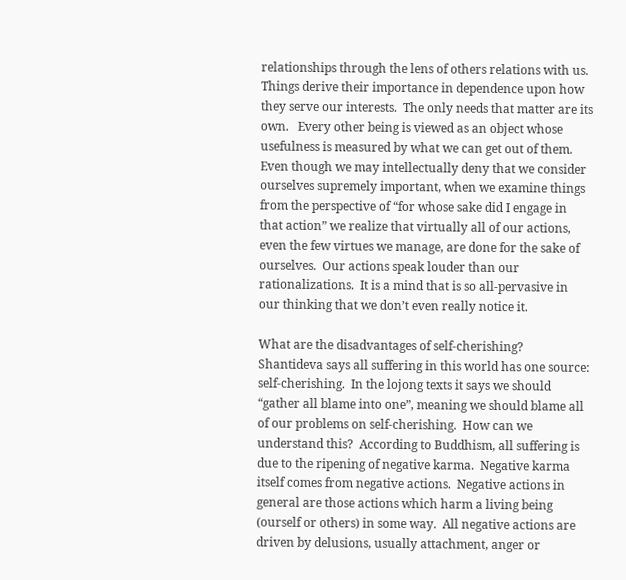relationships through the lens of others relations with us.  Things derive their importance in dependence upon how they serve our interests.  The only needs that matter are its own.   Every other being is viewed as an object whose usefulness is measured by what we can get out of them.  Even though we may intellectually deny that we consider ourselves supremely important, when we examine things from the perspective of “for whose sake did I engage in that action” we realize that virtually all of our actions, even the few virtues we manage, are done for the sake of ourselves.  Our actions speak louder than our rationalizations.  It is a mind that is so all-pervasive in our thinking that we don’t even really notice it.

What are the disadvantages of self-cherishing?  Shantideva says all suffering in this world has one source:  self-cherishing.  In the lojong texts it says we should “gather all blame into one”, meaning we should blame all of our problems on self-cherishing.  How can we understand this?  According to Buddhism, all suffering is due to the ripening of negative karma.  Negative karma itself comes from negative actions.  Negative actions in general are those actions which harm a living being (ourself or others) in some way.  All negative actions are driven by delusions, usually attachment, anger or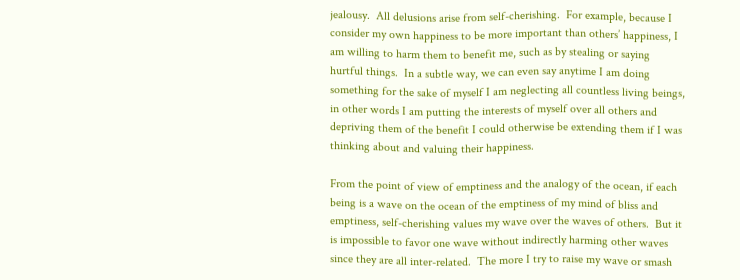jealousy.  All delusions arise from self-cherishing.  For example, because I consider my own happiness to be more important than others’ happiness, I am willing to harm them to benefit me, such as by stealing or saying hurtful things.  In a subtle way, we can even say anytime I am doing something for the sake of myself I am neglecting all countless living beings, in other words I am putting the interests of myself over all others and depriving them of the benefit I could otherwise be extending them if I was thinking about and valuing their happiness.

From the point of view of emptiness and the analogy of the ocean, if each being is a wave on the ocean of the emptiness of my mind of bliss and emptiness, self-cherishing values my wave over the waves of others.  But it is impossible to favor one wave without indirectly harming other waves since they are all inter-related.  The more I try to raise my wave or smash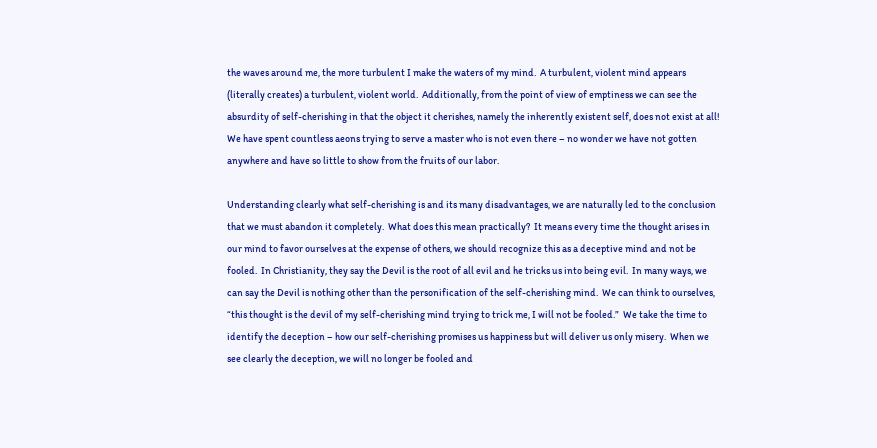the waves around me, the more turbulent I make the waters of my mind.  A turbulent, violent mind appears (literally creates) a turbulent, violent world.  Additionally, from the point of view of emptiness we can see the absurdity of self-cherishing in that the object it cherishes, namely the inherently existent self, does not exist at all!  We have spent countless aeons trying to serve a master who is not even there – no wonder we have not gotten anywhere and have so little to show from the fruits of our labor.

Understanding clearly what self-cherishing is and its many disadvantages, we are naturally led to the conclusion that we must abandon it completely.  What does this mean practically?  It means every time the thought arises in our mind to favor ourselves at the expense of others, we should recognize this as a deceptive mind and not be fooled.  In Christianity, they say the Devil is the root of all evil and he tricks us into being evil.  In many ways, we can say the Devil is nothing other than the personification of the self-cherishing mind.  We can think to ourselves, “this thought is the devil of my self-cherishing mind trying to trick me, I will not be fooled.”  We take the time to identify the deception – how our self-cherishing promises us happiness but will deliver us only misery.  When we see clearly the deception, we will no longer be fooled and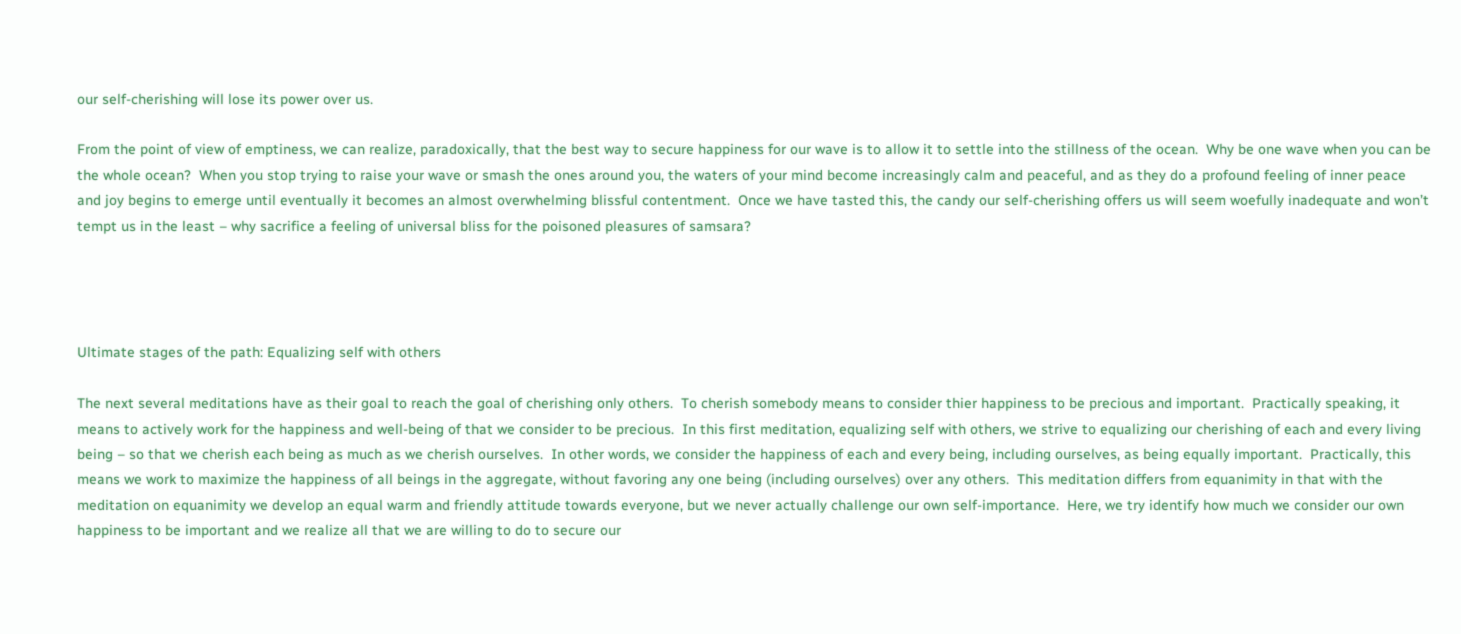our self-cherishing will lose its power over us.

From the point of view of emptiness, we can realize, paradoxically, that the best way to secure happiness for our wave is to allow it to settle into the stillness of the ocean.  Why be one wave when you can be the whole ocean?  When you stop trying to raise your wave or smash the ones around you, the waters of your mind become increasingly calm and peaceful, and as they do a profound feeling of inner peace and joy begins to emerge until eventually it becomes an almost overwhelming blissful contentment.  Once we have tasted this, the candy our self-cherishing offers us will seem woefully inadequate and won’t tempt us in the least – why sacrifice a feeling of universal bliss for the poisoned pleasures of samsara?




Ultimate stages of the path: Equalizing self with others

The next several meditations have as their goal to reach the goal of cherishing only others.  To cherish somebody means to consider thier happiness to be precious and important.  Practically speaking, it means to actively work for the happiness and well-being of that we consider to be precious.  In this first meditation, equalizing self with others, we strive to equalizing our cherishing of each and every living being – so that we cherish each being as much as we cherish ourselves.  In other words, we consider the happiness of each and every being, including ourselves, as being equally important.  Practically, this means we work to maximize the happiness of all beings in the aggregate, without favoring any one being (including ourselves) over any others.  This meditation differs from equanimity in that with the meditation on equanimity we develop an equal warm and friendly attitude towards everyone, but we never actually challenge our own self-importance.  Here, we try identify how much we consider our own happiness to be important and we realize all that we are willing to do to secure our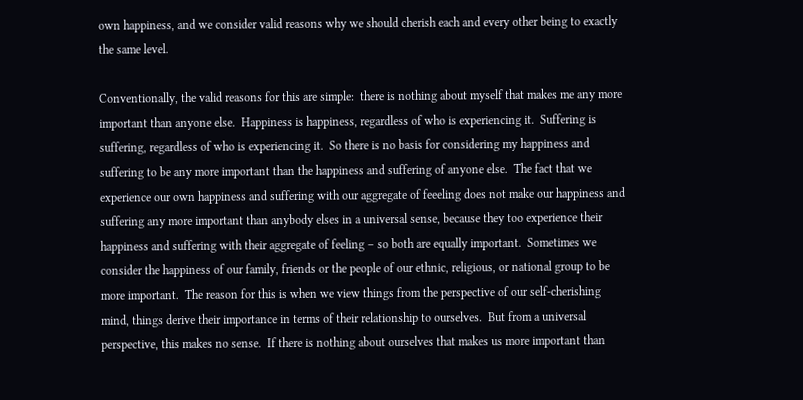own happiness, and we consider valid reasons why we should cherish each and every other being to exactly the same level.

Conventionally, the valid reasons for this are simple:  there is nothing about myself that makes me any more important than anyone else.  Happiness is happiness, regardless of who is experiencing it.  Suffering is suffering, regardless of who is experiencing it.  So there is no basis for considering my happiness and suffering to be any more important than the happiness and suffering of anyone else.  The fact that we experience our own happiness and suffering with our aggregate of feeeling does not make our happiness and suffering any more important than anybody elses in a universal sense, because they too experience their happiness and suffering with their aggregate of feeling – so both are equally important.  Sometimes we consider the happiness of our family, friends or the people of our ethnic, religious, or national group to be more important.  The reason for this is when we view things from the perspective of our self-cherishing mind, things derive their importance in terms of their relationship to ourselves.  But from a universal perspective, this makes no sense.  If there is nothing about ourselves that makes us more important than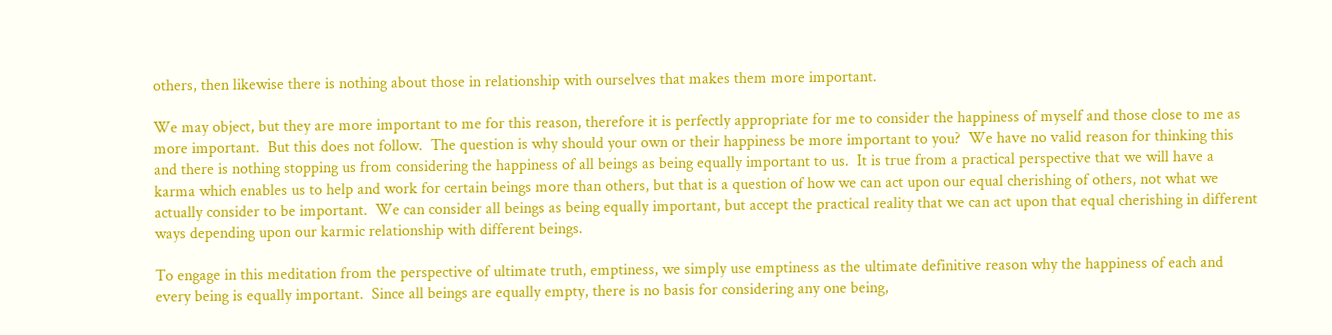others, then likewise there is nothing about those in relationship with ourselves that makes them more important.

We may object, but they are more important to me for this reason, therefore it is perfectly appropriate for me to consider the happiness of myself and those close to me as more important.  But this does not follow.  The question is why should your own or their happiness be more important to you?  We have no valid reason for thinking this and there is nothing stopping us from considering the happiness of all beings as being equally important to us.  It is true from a practical perspective that we will have a karma which enables us to help and work for certain beings more than others, but that is a question of how we can act upon our equal cherishing of others, not what we actually consider to be important.  We can consider all beings as being equally important, but accept the practical reality that we can act upon that equal cherishing in different ways depending upon our karmic relationship with different beings.

To engage in this meditation from the perspective of ultimate truth, emptiness, we simply use emptiness as the ultimate definitive reason why the happiness of each and every being is equally important.  Since all beings are equally empty, there is no basis for considering any one being,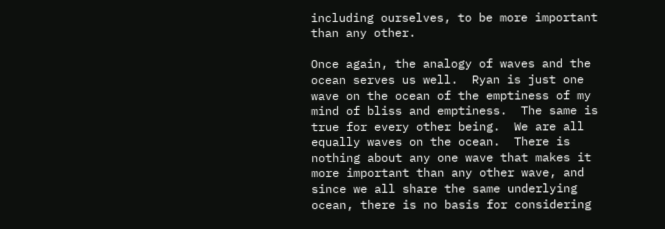including ourselves, to be more important than any other.

Once again, the analogy of waves and the ocean serves us well.  Ryan is just one wave on the ocean of the emptiness of my mind of bliss and emptiness.  The same is true for every other being.  We are all equally waves on the ocean.  There is nothing about any one wave that makes it more important than any other wave, and since we all share the same underlying ocean, there is no basis for considering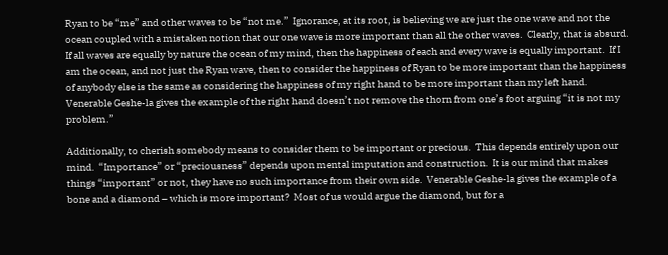Ryan to be “me” and other waves to be “not me.”  Ignorance, at its root, is believing we are just the one wave and not the ocean coupled with a mistaken notion that our one wave is more important than all the other waves.  Clearly, that is absurd.  If all waves are equally by nature the ocean of my mind, then the happiness of each and every wave is equally important.  If I am the ocean, and not just the Ryan wave, then to consider the happiness of Ryan to be more important than the happiness of anybody else is the same as considering the happiness of my right hand to be more important than my left hand.  Venerable Geshe-la gives the example of the right hand doesn’t not remove the thorn from one’s foot arguing “it is not my problem.”

Additionally, to cherish somebody means to consider them to be important or precious.  This depends entirely upon our mind.  “Importance” or “preciousness” depends upon mental imputation and construction.  It is our mind that makes things “important” or not, they have no such importance from their own side.  Venerable Geshe-la gives the example of a bone and a diamond – which is more important?  Most of us would argue the diamond, but for a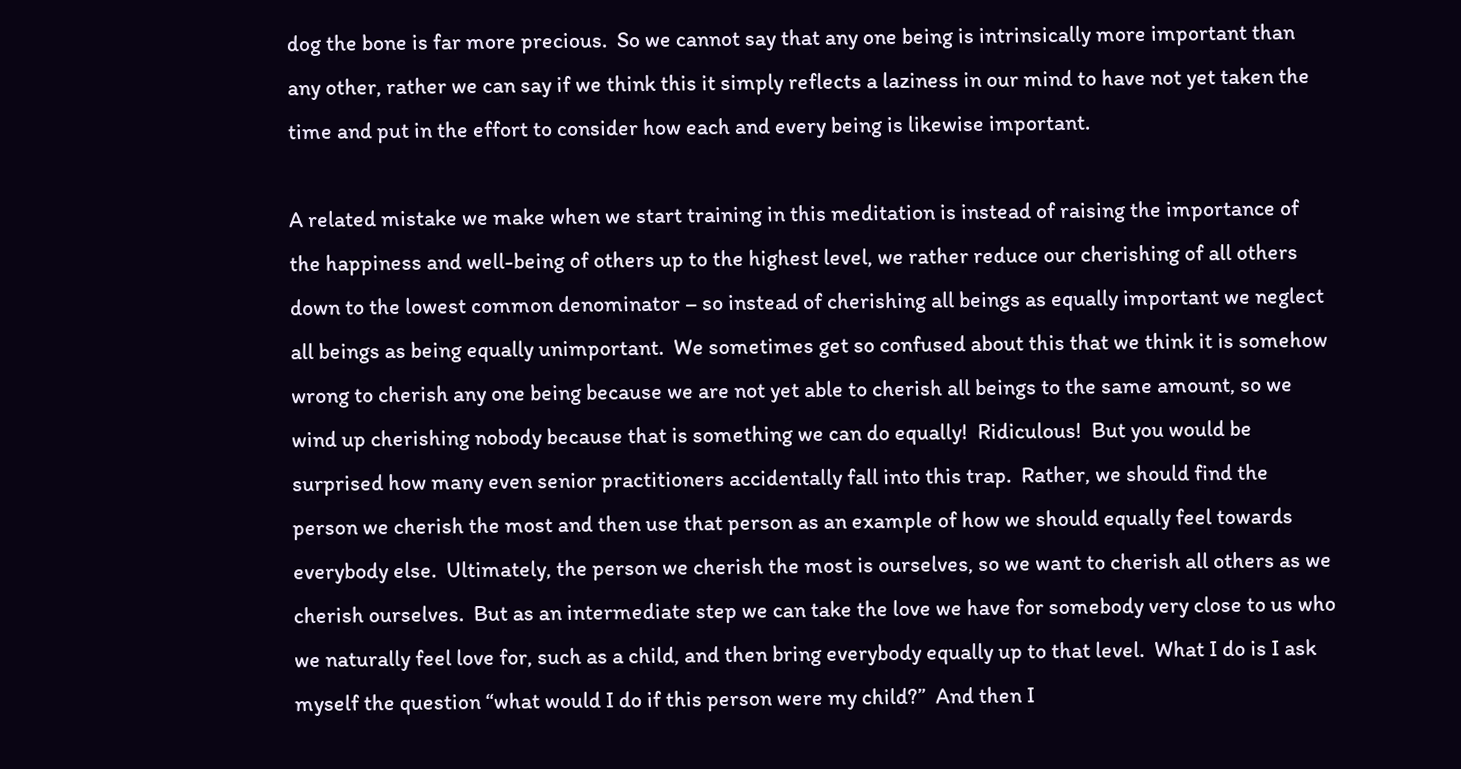dog the bone is far more precious.  So we cannot say that any one being is intrinsically more important than any other, rather we can say if we think this it simply reflects a laziness in our mind to have not yet taken the time and put in the effort to consider how each and every being is likewise important.

A related mistake we make when we start training in this meditation is instead of raising the importance of the happiness and well-being of others up to the highest level, we rather reduce our cherishing of all others down to the lowest common denominator – so instead of cherishing all beings as equally important we neglect all beings as being equally unimportant.  We sometimes get so confused about this that we think it is somehow wrong to cherish any one being because we are not yet able to cherish all beings to the same amount, so we wind up cherishing nobody because that is something we can do equally!  Ridiculous!  But you would be surprised how many even senior practitioners accidentally fall into this trap.  Rather, we should find the person we cherish the most and then use that person as an example of how we should equally feel towards everybody else.  Ultimately, the person we cherish the most is ourselves, so we want to cherish all others as we cherish ourselves.  But as an intermediate step we can take the love we have for somebody very close to us who we naturally feel love for, such as a child, and then bring everybody equally up to that level.  What I do is I ask myself the question “what would I do if this person were my child?”  And then I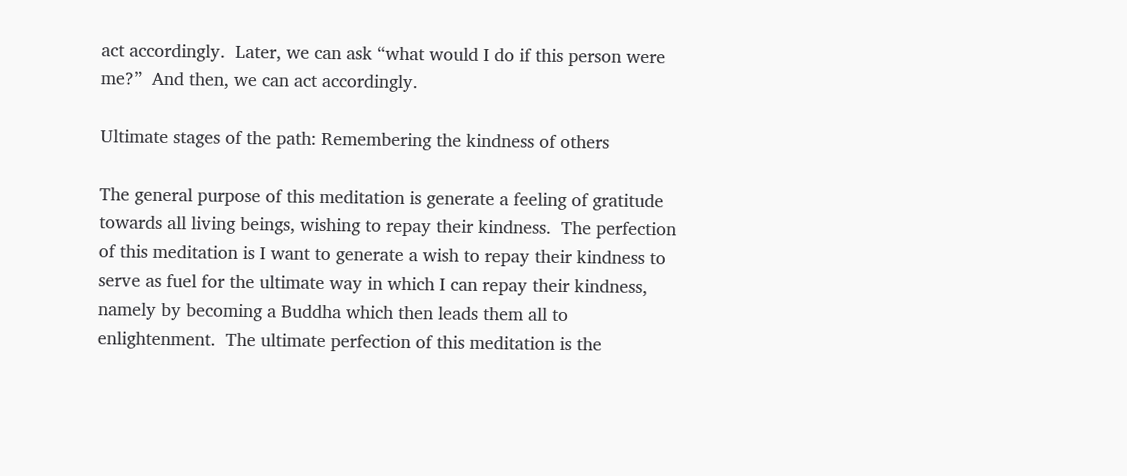act accordingly.  Later, we can ask “what would I do if this person were me?”  And then, we can act accordingly.

Ultimate stages of the path: Remembering the kindness of others

The general purpose of this meditation is generate a feeling of gratitude towards all living beings, wishing to repay their kindness.  The perfection of this meditation is I want to generate a wish to repay their kindness to serve as fuel for the ultimate way in which I can repay their kindness, namely by becoming a Buddha which then leads them all to enlightenment.  The ultimate perfection of this meditation is the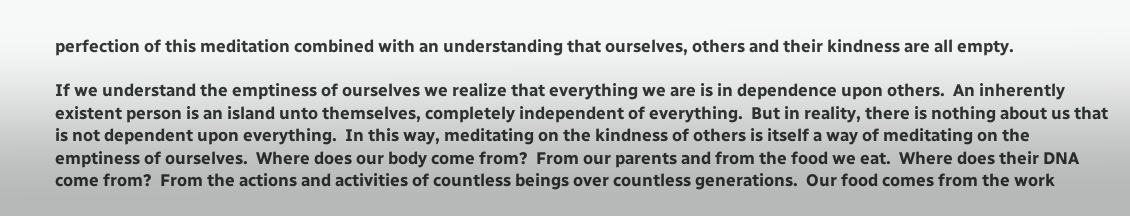perfection of this meditation combined with an understanding that ourselves, others and their kindness are all empty.

If we understand the emptiness of ourselves we realize that everything we are is in dependence upon others.  An inherently existent person is an island unto themselves, completely independent of everything.  But in reality, there is nothing about us that is not dependent upon everything.  In this way, meditating on the kindness of others is itself a way of meditating on the emptiness of ourselves.  Where does our body come from?  From our parents and from the food we eat.  Where does their DNA come from?  From the actions and activities of countless beings over countless generations.  Our food comes from the work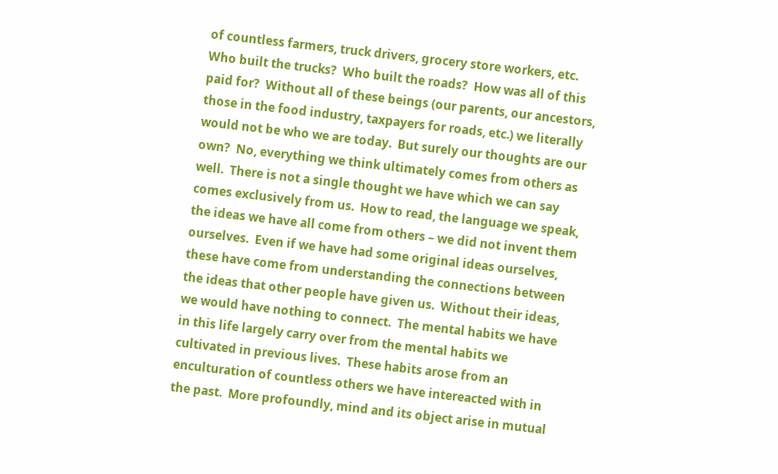of countless farmers, truck drivers, grocery store workers, etc.  Who built the trucks?  Who built the roads?  How was all of this paid for?  Without all of these beings (our parents, our ancestors, those in the food industry, taxpayers for roads, etc.) we literally would not be who we are today.  But surely our thoughts are our own?  No, everything we think ultimately comes from others as well.  There is not a single thought we have which we can say comes exclusively from us.  How to read, the language we speak, the ideas we have all come from others – we did not invent them ourselves.  Even if we have had some original ideas ourselves, these have come from understanding the connections between the ideas that other people have given us.  Without their ideas, we would have nothing to connect.  The mental habits we have in this life largely carry over from the mental habits we cultivated in previous lives.  These habits arose from an enculturation of countless others we have intereacted with in the past.  More profoundly, mind and its object arise in mutual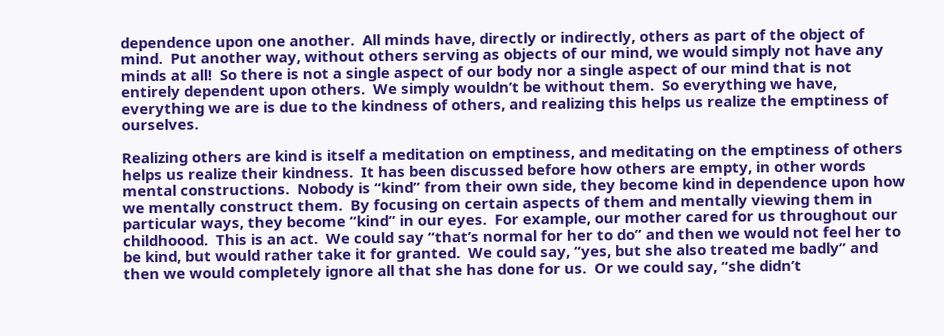dependence upon one another.  All minds have, directly or indirectly, others as part of the object of mind.  Put another way, without others serving as objects of our mind, we would simply not have any minds at all!  So there is not a single aspect of our body nor a single aspect of our mind that is not entirely dependent upon others.  We simply wouldn’t be without them.  So everything we have, everything we are is due to the kindness of others, and realizing this helps us realize the emptiness of ourselves.

Realizing others are kind is itself a meditation on emptiness, and meditating on the emptiness of others helps us realize their kindness.  It has been discussed before how others are empty, in other words mental constructions.  Nobody is “kind” from their own side, they become kind in dependence upon how we mentally construct them.  By focusing on certain aspects of them and mentally viewing them in particular ways, they become “kind” in our eyes.  For example, our mother cared for us throughout our childhoood.  This is an act.  We could say “that’s normal for her to do” and then we would not feel her to be kind, but would rather take it for granted.  We could say, “yes, but she also treated me badly” and then we would completely ignore all that she has done for us.  Or we could say, “she didn’t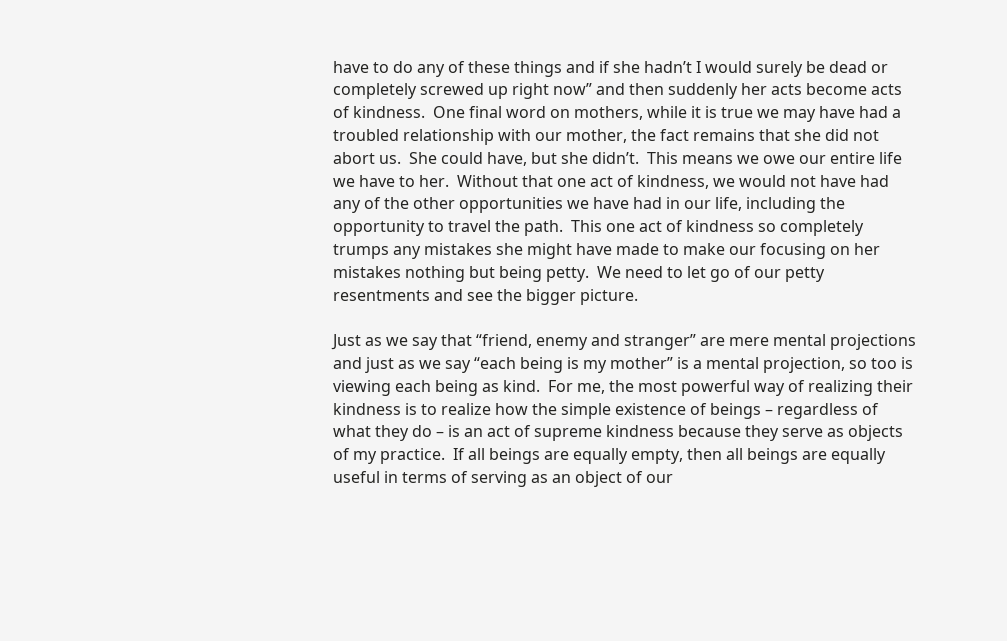have to do any of these things and if she hadn’t I would surely be dead or completely screwed up right now” and then suddenly her acts become acts of kindness.  One final word on mothers, while it is true we may have had a troubled relationship with our mother, the fact remains that she did not abort us.  She could have, but she didn’t.  This means we owe our entire life we have to her.  Without that one act of kindness, we would not have had any of the other opportunities we have had in our life, including the opportunity to travel the path.  This one act of kindness so completely trumps any mistakes she might have made to make our focusing on her mistakes nothing but being petty.  We need to let go of our petty resentments and see the bigger picture.

Just as we say that “friend, enemy and stranger” are mere mental projections and just as we say “each being is my mother” is a mental projection, so too is viewing each being as kind.  For me, the most powerful way of realizing their kindness is to realize how the simple existence of beings – regardless of what they do – is an act of supreme kindness because they serve as objects of my practice.  If all beings are equally empty, then all beings are equally useful in terms of serving as an object of our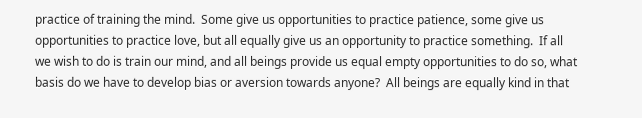practice of training the mind.  Some give us opportunities to practice patience, some give us opportunities to practice love, but all equally give us an opportunity to practice something.  If all we wish to do is train our mind, and all beings provide us equal empty opportunities to do so, what basis do we have to develop bias or aversion towards anyone?  All beings are equally kind in that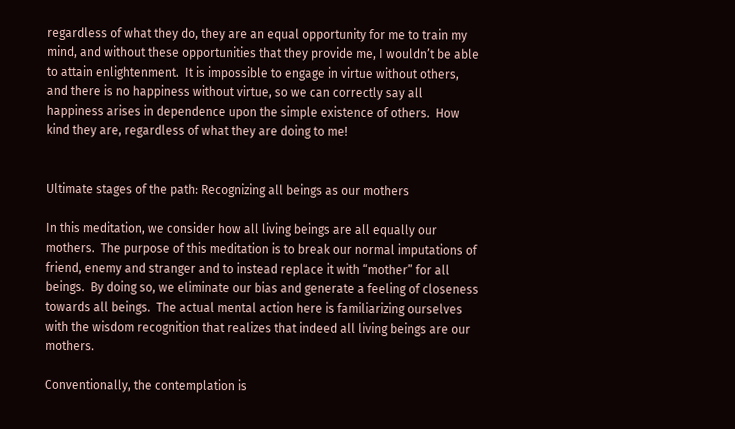regardless of what they do, they are an equal opportunity for me to train my mind, and without these opportunities that they provide me, I wouldn’t be able to attain enlightenment.  It is impossible to engage in virtue without others, and there is no happiness without virtue, so we can correctly say all happiness arises in dependence upon the simple existence of others.  How kind they are, regardless of what they are doing to me!


Ultimate stages of the path: Recognizing all beings as our mothers

In this meditation, we consider how all living beings are all equally our mothers.  The purpose of this meditation is to break our normal imputations of friend, enemy and stranger and to instead replace it with “mother” for all beings.  By doing so, we eliminate our bias and generate a feeling of closeness towards all beings.  The actual mental action here is familiarizing ourselves with the wisdom recognition that realizes that indeed all living beings are our mothers.

Conventionally, the contemplation is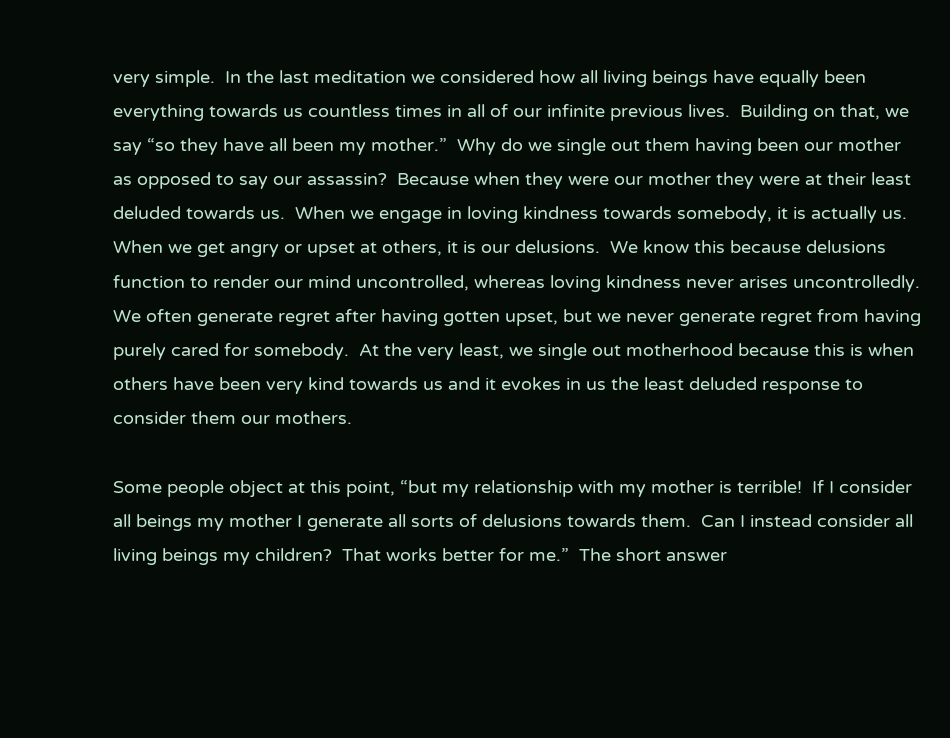very simple.  In the last meditation we considered how all living beings have equally been everything towards us countless times in all of our infinite previous lives.  Building on that, we say “so they have all been my mother.”  Why do we single out them having been our mother as opposed to say our assassin?  Because when they were our mother they were at their least deluded towards us.  When we engage in loving kindness towards somebody, it is actually us.  When we get angry or upset at others, it is our delusions.  We know this because delusions function to render our mind uncontrolled, whereas loving kindness never arises uncontrolledly.  We often generate regret after having gotten upset, but we never generate regret from having purely cared for somebody.  At the very least, we single out motherhood because this is when others have been very kind towards us and it evokes in us the least deluded response to consider them our mothers.

Some people object at this point, “but my relationship with my mother is terrible!  If I consider all beings my mother I generate all sorts of delusions towards them.  Can I instead consider all living beings my children?  That works better for me.”  The short answer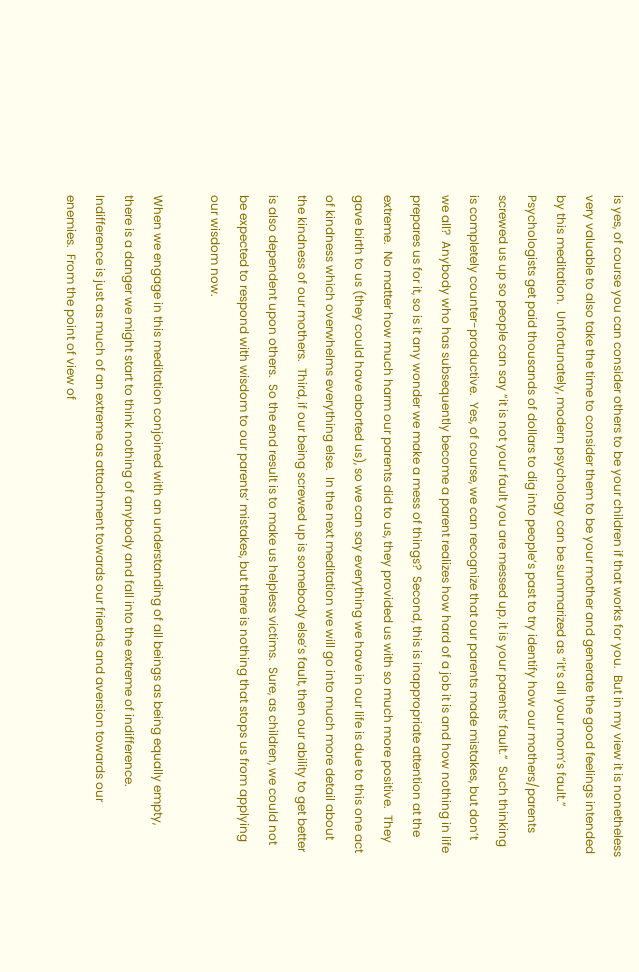is yes, of course you can consider others to be your children if that works for you.  But in my view it is nonetheless very valuable to also take the time to consider them to be your mother and generate the good feelings intended by this meditation.  Unfortunately, modern psychology can be summarized as “it’s all your mom’s fault.”   Psychologists get paid thousands of dollars to dig into people’s past to try identify how our mothers/parents screwed us up so people can say “it is not your fault you are messed up, it is your parents’ fault.”  Such thinking is completely counter-productive.  Yes, of course, we can recognize that our parents made mistakes, but don’t we all?  Anybody who has subsequently become a parent realizes how hard of a job it is and how nothing in life prepares us for it, so is it any wonder we make a mess of things?  Second, this is inappropriate attention at the extreme.  No matter how much harm our parents did to us, they provided us with so much more positive.  They gave birth to us (they could have aborted us), so we can say everything we have in our life is due to this one act of kindness which overwhelms everything else.  In the next meditation we will go into much more detail about the kindness of our mothers.  Third, if our being screwed up is somebody else’s fault, then our ability to get better is also dependent upon others.  So the end result is to make us helpless victims.  Sure, as children, we could not be expected to respond with wisdom to our parents’ mistakes, but there is nothing that stops us from applying our wisdom now.

When we engage in this meditation conjoined with an understanding of all beings as being equally empty, there is a danger we might start to think nothing of anybody and fall into the extreme of indifference.  Indifference is just as much of an extreme as attachment towards our friends and aversion towards our enemies.  From the point of view of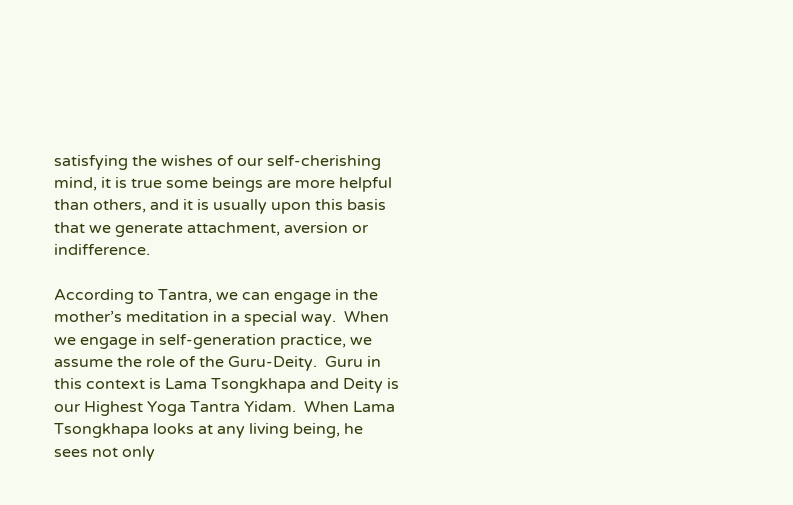satisfying the wishes of our self-cherishing mind, it is true some beings are more helpful than others, and it is usually upon this basis that we generate attachment, aversion or indifference.

According to Tantra, we can engage in the mother’s meditation in a special way.  When we engage in self-generation practice, we assume the role of the Guru-Deity.  Guru in this context is Lama Tsongkhapa and Deity is our Highest Yoga Tantra Yidam.  When Lama Tsongkhapa looks at any living being, he sees not only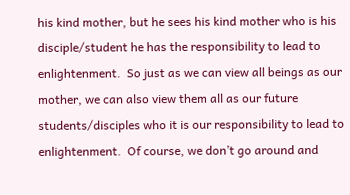his kind mother, but he sees his kind mother who is his disciple/student he has the responsibility to lead to enlightenment.  So just as we can view all beings as our mother, we can also view them all as our future students/disciples who it is our responsibility to lead to enlightenment.  Of course, we don’t go around and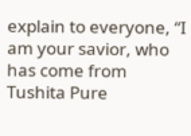explain to everyone, “I am your savior, who has come from Tushita Pure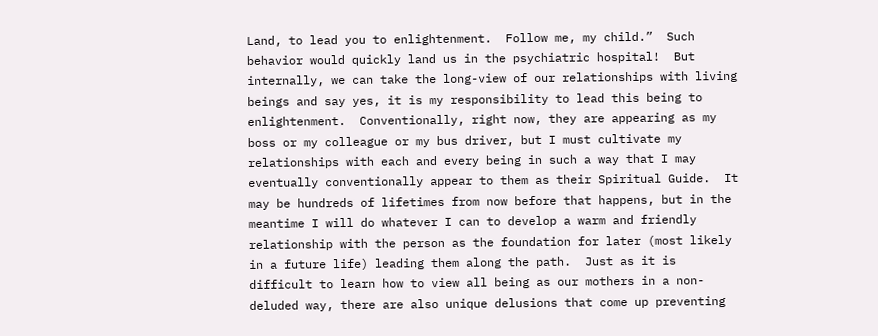Land, to lead you to enlightenment.  Follow me, my child.”  Such behavior would quickly land us in the psychiatric hospital!  But internally, we can take the long-view of our relationships with living beings and say yes, it is my responsibility to lead this being to enlightenment.  Conventionally, right now, they are appearing as my boss or my colleague or my bus driver, but I must cultivate my relationships with each and every being in such a way that I may eventually conventionally appear to them as their Spiritual Guide.  It may be hundreds of lifetimes from now before that happens, but in the meantime I will do whatever I can to develop a warm and friendly relationship with the person as the foundation for later (most likely in a future life) leading them along the path.  Just as it is difficult to learn how to view all being as our mothers in a non-deluded way, there are also unique delusions that come up preventing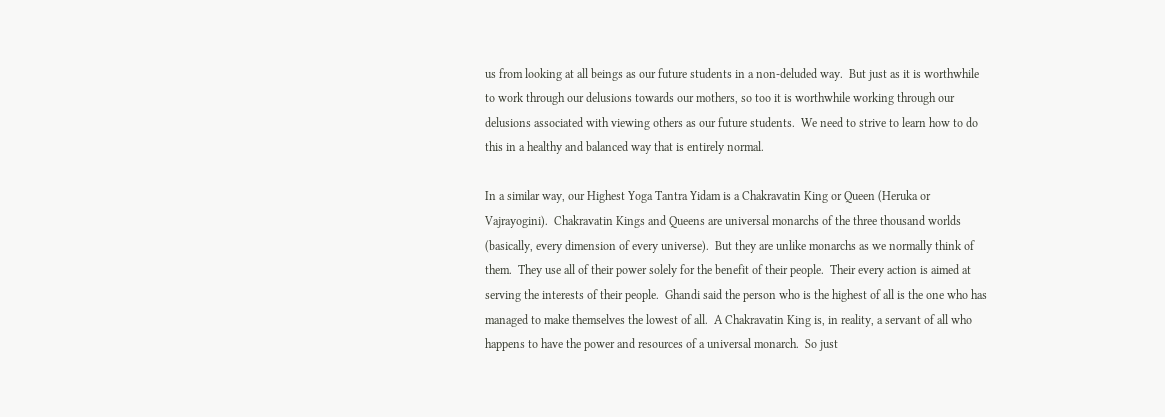us from looking at all beings as our future students in a non-deluded way.  But just as it is worthwhile to work through our delusions towards our mothers, so too it is worthwhile working through our delusions associated with viewing others as our future students.  We need to strive to learn how to do this in a healthy and balanced way that is entirely normal.

In a similar way, our Highest Yoga Tantra Yidam is a Chakravatin King or Queen (Heruka or Vajrayogini).  Chakravatin Kings and Queens are universal monarchs of the three thousand worlds (basically, every dimension of every universe).  But they are unlike monarchs as we normally think of them.  They use all of their power solely for the benefit of their people.  Their every action is aimed at serving the interests of their people.  Ghandi said the person who is the highest of all is the one who has managed to make themselves the lowest of all.  A Chakravatin King is, in reality, a servant of all who happens to have the power and resources of a universal monarch.  So just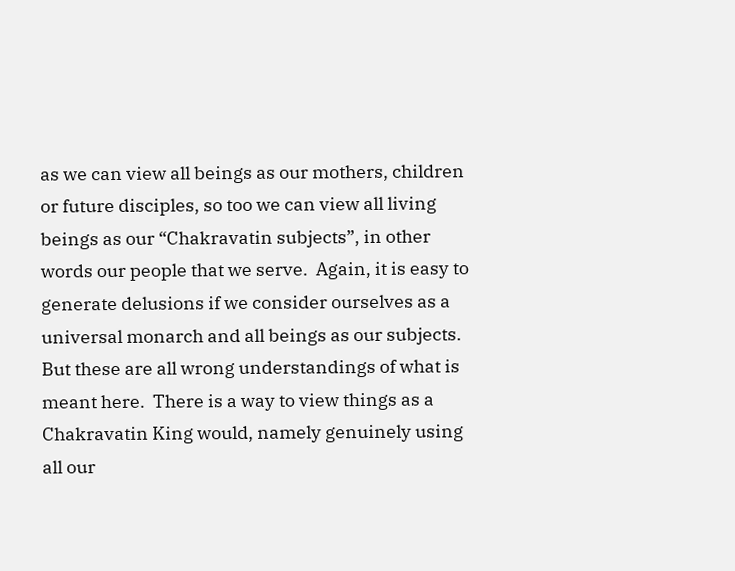as we can view all beings as our mothers, children or future disciples, so too we can view all living beings as our “Chakravatin subjects”, in other words our people that we serve.  Again, it is easy to generate delusions if we consider ourselves as a universal monarch and all beings as our subjects.  But these are all wrong understandings of what is meant here.  There is a way to view things as a Chakravatin King would, namely genuinely using all our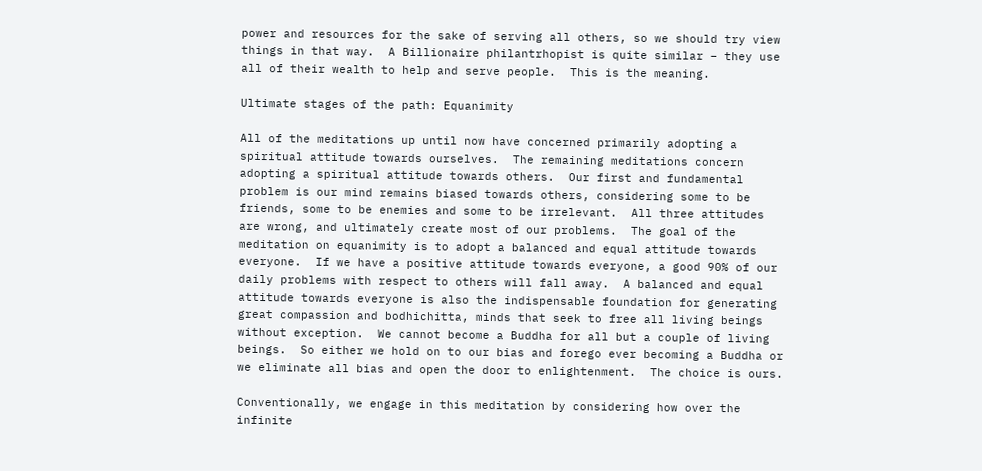power and resources for the sake of serving all others, so we should try view things in that way.  A Billionaire philantrhopist is quite similar – they use all of their wealth to help and serve people.  This is the meaning.

Ultimate stages of the path: Equanimity

All of the meditations up until now have concerned primarily adopting a spiritual attitude towards ourselves.  The remaining meditations concern adopting a spiritual attitude towards others.  Our first and fundamental problem is our mind remains biased towards others, considering some to be friends, some to be enemies and some to be irrelevant.  All three attitudes are wrong, and ultimately create most of our problems.  The goal of the meditation on equanimity is to adopt a balanced and equal attitude towards everyone.  If we have a positive attitude towards everyone, a good 90% of our daily problems with respect to others will fall away.  A balanced and equal attitude towards everyone is also the indispensable foundation for generating great compassion and bodhichitta, minds that seek to free all living beings without exception.  We cannot become a Buddha for all but a couple of living beings.  So either we hold on to our bias and forego ever becoming a Buddha or we eliminate all bias and open the door to enlightenment.  The choice is ours.

Conventionally, we engage in this meditation by considering how over the infinite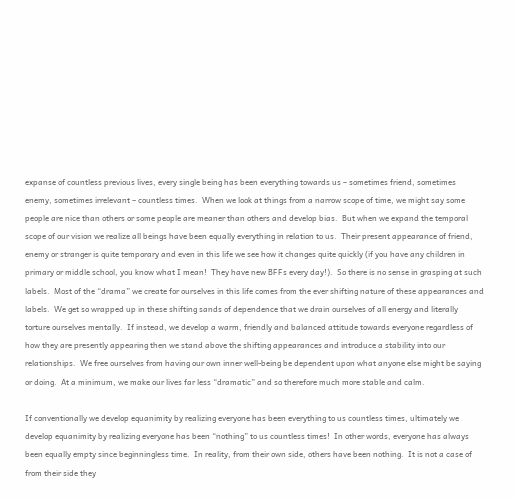expanse of countless previous lives, every single being has been everything towards us – sometimes friend, sometimes enemy, sometimes irrelevant – countless times.  When we look at things from a narrow scope of time, we might say some people are nice than others or some people are meaner than others and develop bias.  But when we expand the temporal scope of our vision we realize all beings have been equally everything in relation to us.  Their present appearance of friend, enemy or stranger is quite temporary and even in this life we see how it changes quite quickly (if you have any children in primary or middle school, you know what I mean!  They have new BFFs every day!).  So there is no sense in grasping at such labels.  Most of the “drama” we create for ourselves in this life comes from the ever shifting nature of these appearances and labels.  We get so wrapped up in these shifting sands of dependence that we drain ourselves of all energy and literally torture ourselves mentally.  If instead, we develop a warm, friendly and balanced attitude towards everyone regardless of how they are presently appearing then we stand above the shifting appearances and introduce a stability into our relationships.  We free ourselves from having our own inner well-being be dependent upon what anyone else might be saying or doing.  At a minimum, we make our lives far less “dramatic” and so therefore much more stable and calm.

If conventionally we develop equanimity by realizing everyone has been everything to us countless times, ultimately we develop equanimity by realizing everyone has been “nothing” to us countless times!  In other words, everyone has always been equally empty since beginningless time.  In reality, from their own side, others have been nothing.  It is not a case of from their side they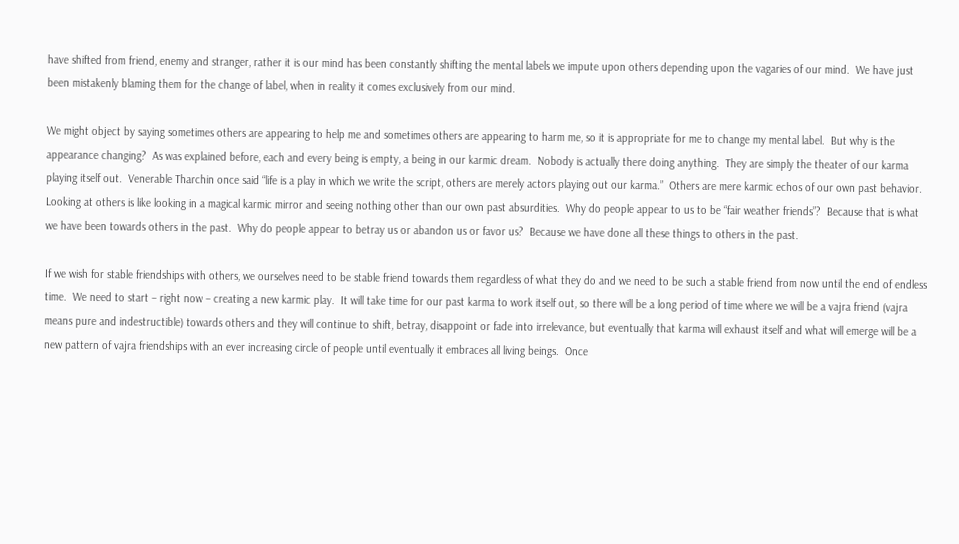have shifted from friend, enemy and stranger, rather it is our mind has been constantly shifting the mental labels we impute upon others depending upon the vagaries of our mind.  We have just been mistakenly blaming them for the change of label, when in reality it comes exclusively from our mind.

We might object by saying sometimes others are appearing to help me and sometimes others are appearing to harm me, so it is appropriate for me to change my mental label.  But why is the appearance changing?  As was explained before, each and every being is empty, a being in our karmic dream.  Nobody is actually there doing anything.  They are simply the theater of our karma playing itself out.  Venerable Tharchin once said “life is a play in which we write the script, others are merely actors playing out our karma.”  Others are mere karmic echos of our own past behavior.  Looking at others is like looking in a magical karmic mirror and seeing nothing other than our own past absurdities.  Why do people appear to us to be “fair weather friends”?  Because that is what we have been towards others in the past.  Why do people appear to betray us or abandon us or favor us?  Because we have done all these things to others in the past.

If we wish for stable friendships with others, we ourselves need to be stable friend towards them regardless of what they do and we need to be such a stable friend from now until the end of endless time.  We need to start – right now – creating a new karmic play.  It will take time for our past karma to work itself out, so there will be a long period of time where we will be a vajra friend (vajra means pure and indestructible) towards others and they will continue to shift, betray, disappoint or fade into irrelevance, but eventually that karma will exhaust itself and what will emerge will be a new pattern of vajra friendships with an ever increasing circle of people until eventually it embraces all living beings.  Once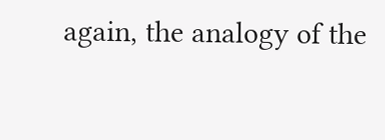again, the analogy of the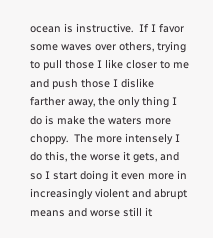ocean is instructive.  If I favor some waves over others, trying to pull those I like closer to me and push those I dislike farther away, the only thing I do is make the waters more choppy.  The more intensely I do this, the worse it gets, and so I start doing it even more in increasingly violent and abrupt means and worse still it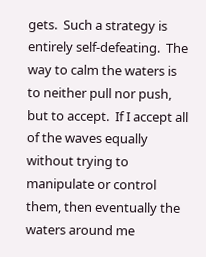gets.  Such a strategy is entirely self-defeating.  The way to calm the waters is to neither pull nor push, but to accept.  If I accept all of the waves equally without trying to manipulate or control them, then eventually the waters around me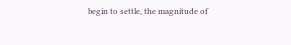begin to settle, the magnitude of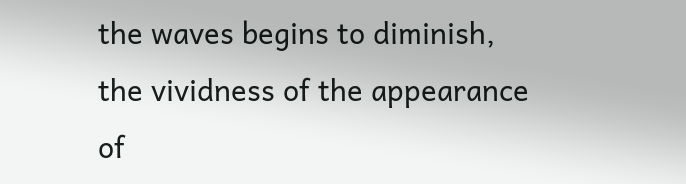the waves begins to diminish, the vividness of the appearance of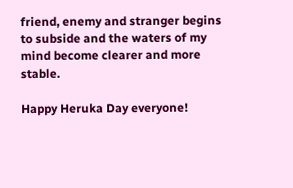friend, enemy and stranger begins to subside and the waters of my mind become clearer and more stable.

Happy Heruka Day everyone!